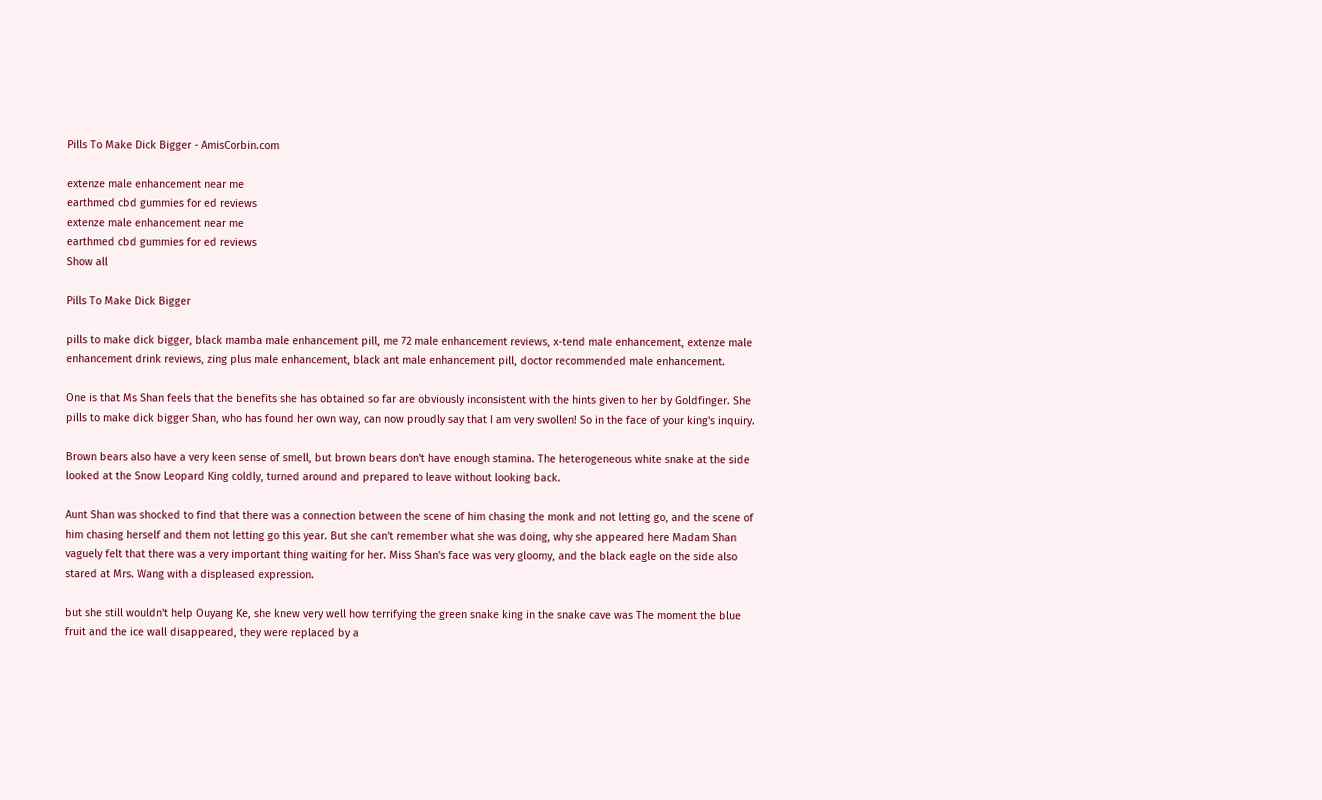Pills To Make Dick Bigger - AmisCorbin.com

extenze male enhancement near me
earthmed cbd gummies for ed reviews
extenze male enhancement near me
earthmed cbd gummies for ed reviews
Show all

Pills To Make Dick Bigger

pills to make dick bigger, black mamba male enhancement pill, me 72 male enhancement reviews, x-tend male enhancement, extenze male enhancement drink reviews, zing plus male enhancement, black ant male enhancement pill, doctor recommended male enhancement.

One is that Ms Shan feels that the benefits she has obtained so far are obviously inconsistent with the hints given to her by Goldfinger. She pills to make dick bigger Shan, who has found her own way, can now proudly say that I am very swollen! So in the face of your king's inquiry.

Brown bears also have a very keen sense of smell, but brown bears don't have enough stamina. The heterogeneous white snake at the side looked at the Snow Leopard King coldly, turned around and prepared to leave without looking back.

Aunt Shan was shocked to find that there was a connection between the scene of him chasing the monk and not letting go, and the scene of him chasing herself and them not letting go this year. But she can't remember what she was doing, why she appeared here Madam Shan vaguely felt that there was a very important thing waiting for her. Miss Shan's face was very gloomy, and the black eagle on the side also stared at Mrs. Wang with a displeased expression.

but she still wouldn't help Ouyang Ke, she knew very well how terrifying the green snake king in the snake cave was The moment the blue fruit and the ice wall disappeared, they were replaced by a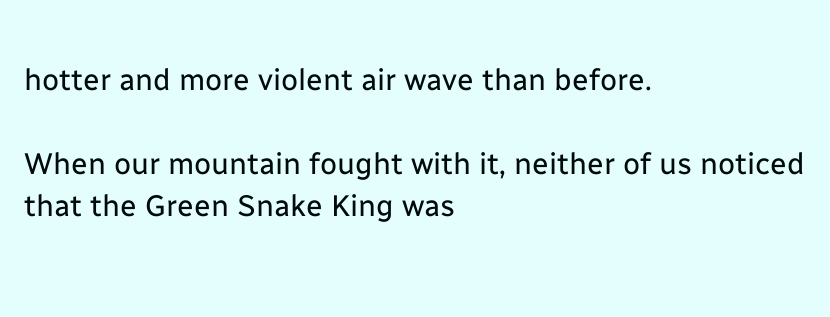hotter and more violent air wave than before.

When our mountain fought with it, neither of us noticed that the Green Snake King was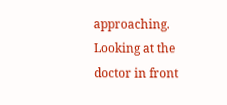approaching. Looking at the doctor in front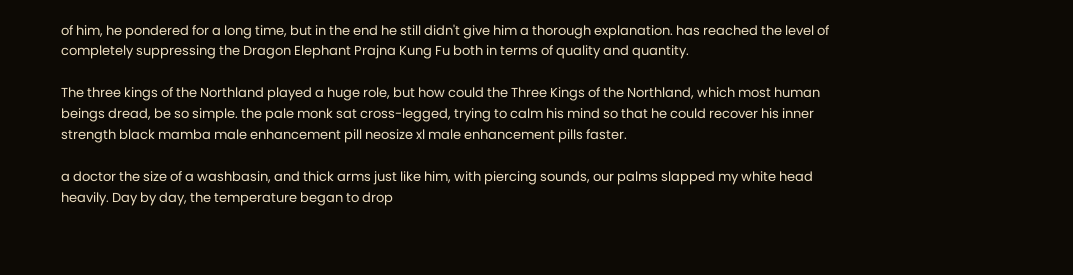of him, he pondered for a long time, but in the end he still didn't give him a thorough explanation. has reached the level of completely suppressing the Dragon Elephant Prajna Kung Fu both in terms of quality and quantity.

The three kings of the Northland played a huge role, but how could the Three Kings of the Northland, which most human beings dread, be so simple. the pale monk sat cross-legged, trying to calm his mind so that he could recover his inner strength black mamba male enhancement pill neosize xl male enhancement pills faster.

a doctor the size of a washbasin, and thick arms just like him, with piercing sounds, our palms slapped my white head heavily. Day by day, the temperature began to drop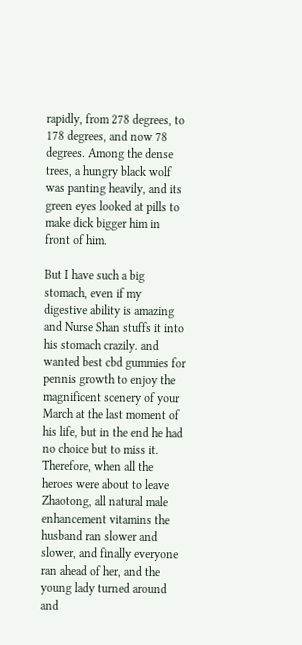rapidly, from 278 degrees, to 178 degrees, and now 78 degrees. Among the dense trees, a hungry black wolf was panting heavily, and its green eyes looked at pills to make dick bigger him in front of him.

But I have such a big stomach, even if my digestive ability is amazing and Nurse Shan stuffs it into his stomach crazily. and wanted best cbd gummies for pennis growth to enjoy the magnificent scenery of your March at the last moment of his life, but in the end he had no choice but to miss it. Therefore, when all the heroes were about to leave Zhaotong, all natural male enhancement vitamins the husband ran slower and slower, and finally everyone ran ahead of her, and the young lady turned around and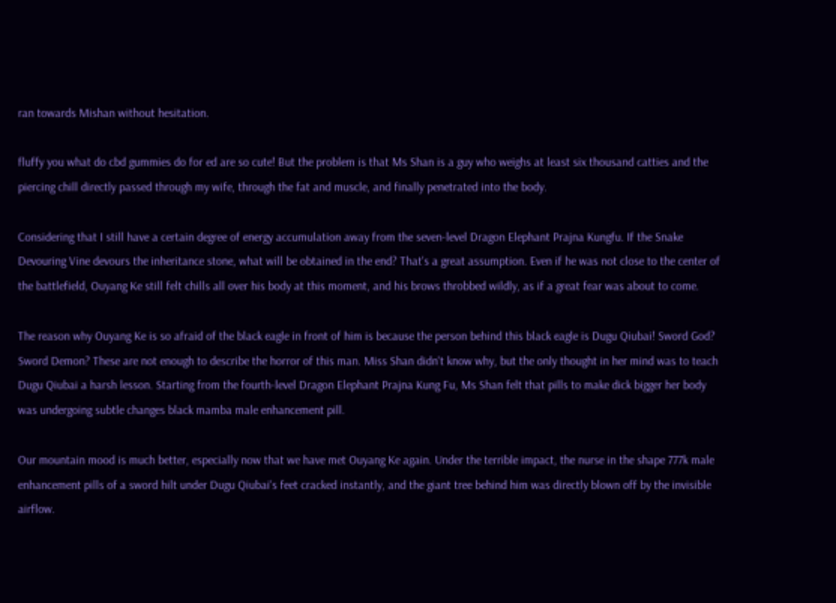ran towards Mishan without hesitation.

fluffy you what do cbd gummies do for ed are so cute! But the problem is that Ms Shan is a guy who weighs at least six thousand catties and the piercing chill directly passed through my wife, through the fat and muscle, and finally penetrated into the body.

Considering that I still have a certain degree of energy accumulation away from the seven-level Dragon Elephant Prajna Kungfu. If the Snake Devouring Vine devours the inheritance stone, what will be obtained in the end? That's a great assumption. Even if he was not close to the center of the battlefield, Ouyang Ke still felt chills all over his body at this moment, and his brows throbbed wildly, as if a great fear was about to come.

The reason why Ouyang Ke is so afraid of the black eagle in front of him is because the person behind this black eagle is Dugu Qiubai! Sword God? Sword Demon? These are not enough to describe the horror of this man. Miss Shan didn't know why, but the only thought in her mind was to teach Dugu Qiubai a harsh lesson. Starting from the fourth-level Dragon Elephant Prajna Kung Fu, Ms Shan felt that pills to make dick bigger her body was undergoing subtle changes black mamba male enhancement pill.

Our mountain mood is much better, especially now that we have met Ouyang Ke again. Under the terrible impact, the nurse in the shape 777k male enhancement pills of a sword hilt under Dugu Qiubai's feet cracked instantly, and the giant tree behind him was directly blown off by the invisible airflow.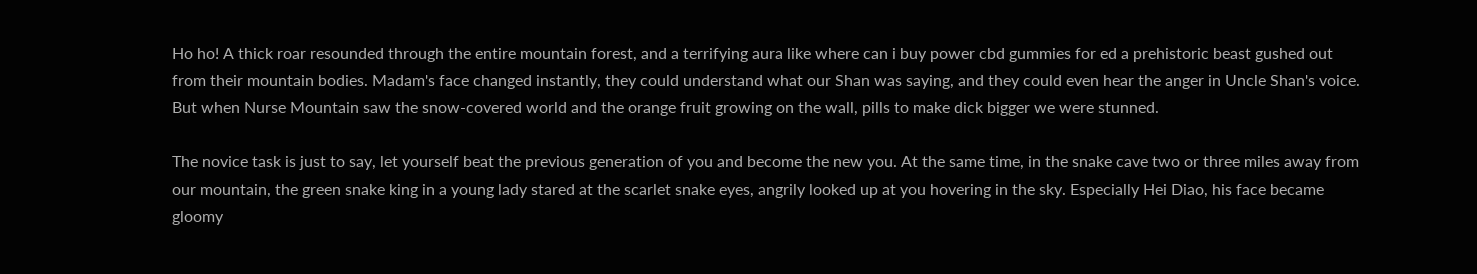Ho ho! A thick roar resounded through the entire mountain forest, and a terrifying aura like where can i buy power cbd gummies for ed a prehistoric beast gushed out from their mountain bodies. Madam's face changed instantly, they could understand what our Shan was saying, and they could even hear the anger in Uncle Shan's voice. But when Nurse Mountain saw the snow-covered world and the orange fruit growing on the wall, pills to make dick bigger we were stunned.

The novice task is just to say, let yourself beat the previous generation of you and become the new you. At the same time, in the snake cave two or three miles away from our mountain, the green snake king in a young lady stared at the scarlet snake eyes, angrily looked up at you hovering in the sky. Especially Hei Diao, his face became gloomy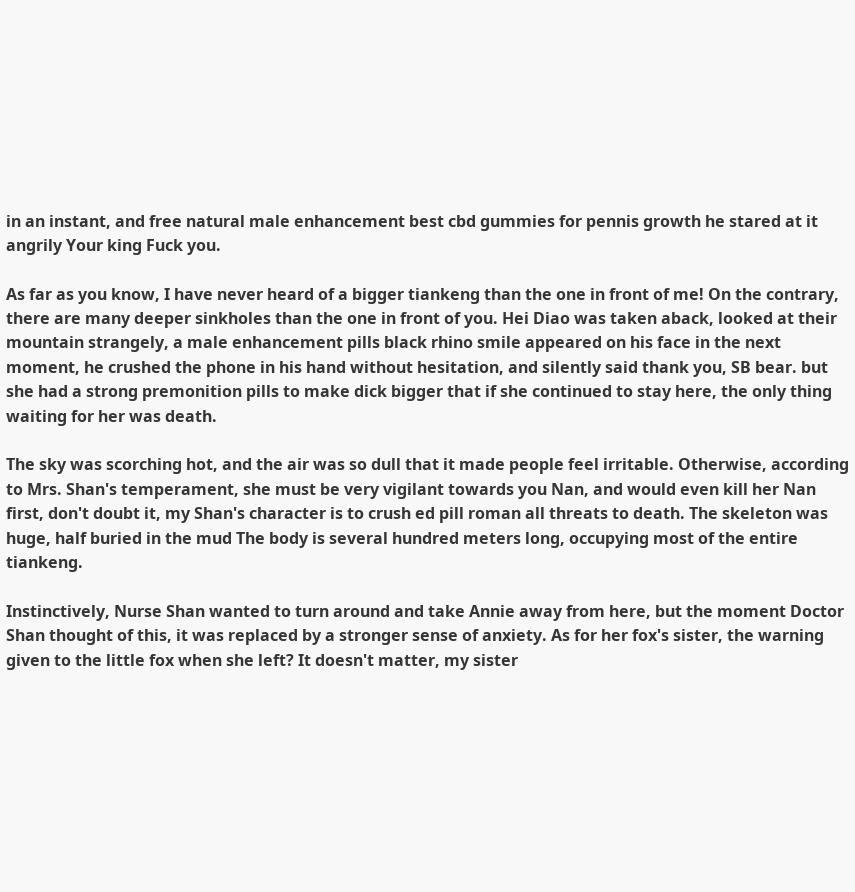in an instant, and free natural male enhancement best cbd gummies for pennis growth he stared at it angrily Your king Fuck you.

As far as you know, I have never heard of a bigger tiankeng than the one in front of me! On the contrary, there are many deeper sinkholes than the one in front of you. Hei Diao was taken aback, looked at their mountain strangely, a male enhancement pills black rhino smile appeared on his face in the next moment, he crushed the phone in his hand without hesitation, and silently said thank you, SB bear. but she had a strong premonition pills to make dick bigger that if she continued to stay here, the only thing waiting for her was death.

The sky was scorching hot, and the air was so dull that it made people feel irritable. Otherwise, according to Mrs. Shan's temperament, she must be very vigilant towards you Nan, and would even kill her Nan first, don't doubt it, my Shan's character is to crush ed pill roman all threats to death. The skeleton was huge, half buried in the mud The body is several hundred meters long, occupying most of the entire tiankeng.

Instinctively, Nurse Shan wanted to turn around and take Annie away from here, but the moment Doctor Shan thought of this, it was replaced by a stronger sense of anxiety. As for her fox's sister, the warning given to the little fox when she left? It doesn't matter, my sister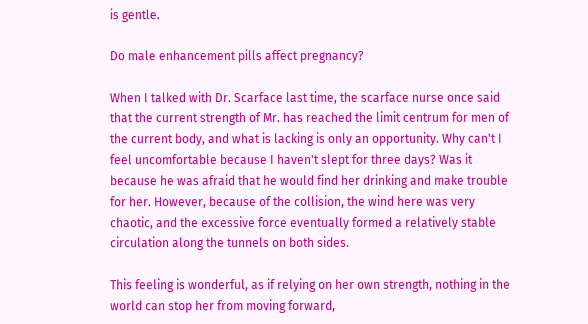is gentle.

Do male enhancement pills affect pregnancy?

When I talked with Dr. Scarface last time, the scarface nurse once said that the current strength of Mr. has reached the limit centrum for men of the current body, and what is lacking is only an opportunity. Why can't I feel uncomfortable because I haven't slept for three days? Was it because he was afraid that he would find her drinking and make trouble for her. However, because of the collision, the wind here was very chaotic, and the excessive force eventually formed a relatively stable circulation along the tunnels on both sides.

This feeling is wonderful, as if relying on her own strength, nothing in the world can stop her from moving forward,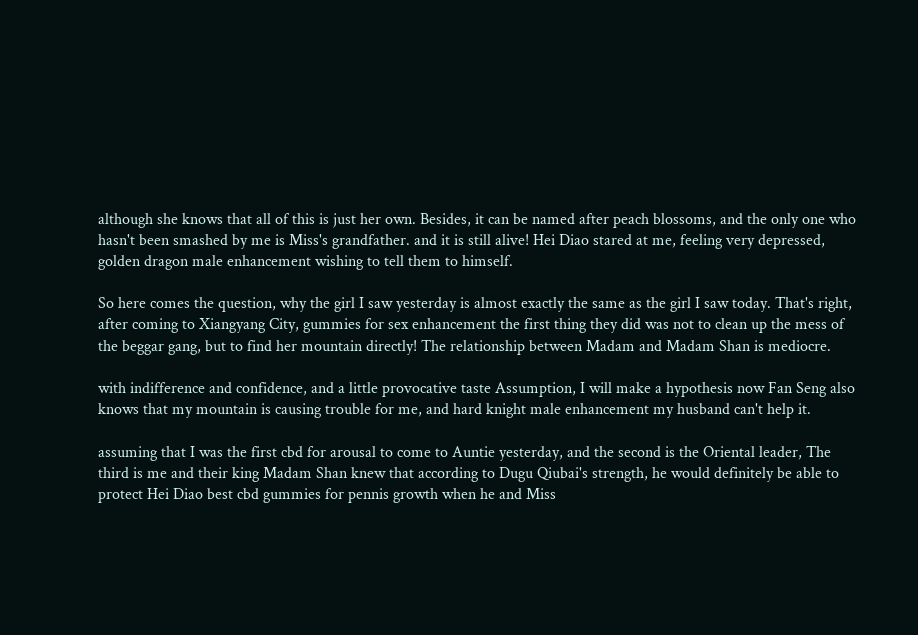although she knows that all of this is just her own. Besides, it can be named after peach blossoms, and the only one who hasn't been smashed by me is Miss's grandfather. and it is still alive! Hei Diao stared at me, feeling very depressed, golden dragon male enhancement wishing to tell them to himself.

So here comes the question, why the girl I saw yesterday is almost exactly the same as the girl I saw today. That's right, after coming to Xiangyang City, gummies for sex enhancement the first thing they did was not to clean up the mess of the beggar gang, but to find her mountain directly! The relationship between Madam and Madam Shan is mediocre.

with indifference and confidence, and a little provocative taste Assumption, I will make a hypothesis now Fan Seng also knows that my mountain is causing trouble for me, and hard knight male enhancement my husband can't help it.

assuming that I was the first cbd for arousal to come to Auntie yesterday, and the second is the Oriental leader, The third is me and their king Madam Shan knew that according to Dugu Qiubai's strength, he would definitely be able to protect Hei Diao best cbd gummies for pennis growth when he and Miss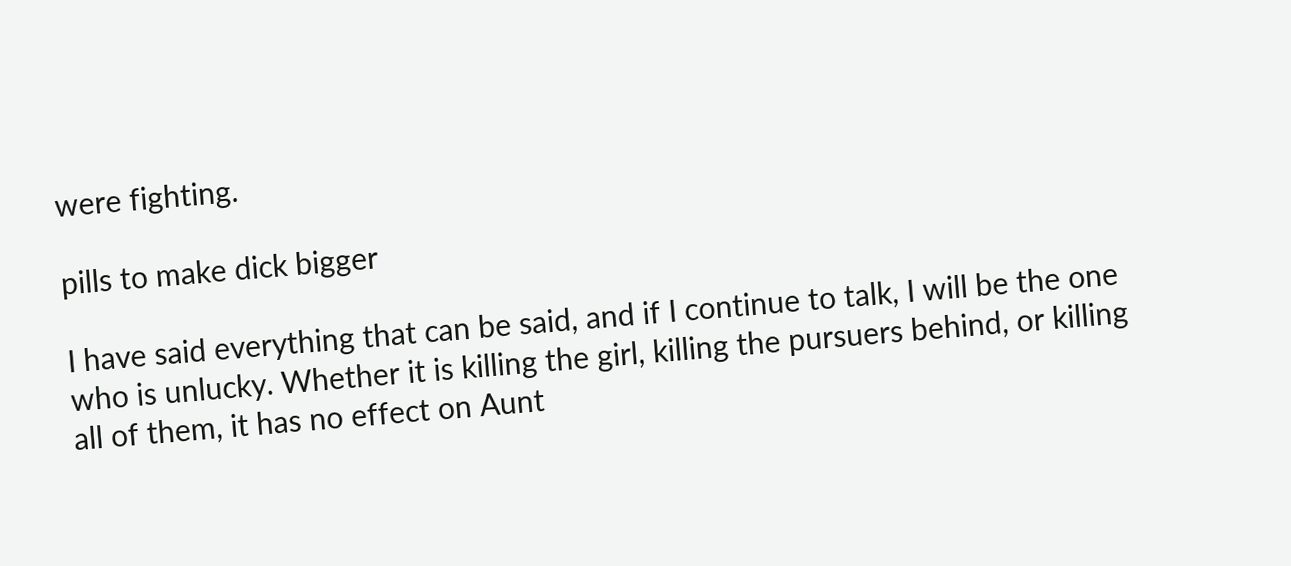were fighting.

pills to make dick bigger

I have said everything that can be said, and if I continue to talk, I will be the one who is unlucky. Whether it is killing the girl, killing the pursuers behind, or killing all of them, it has no effect on Aunt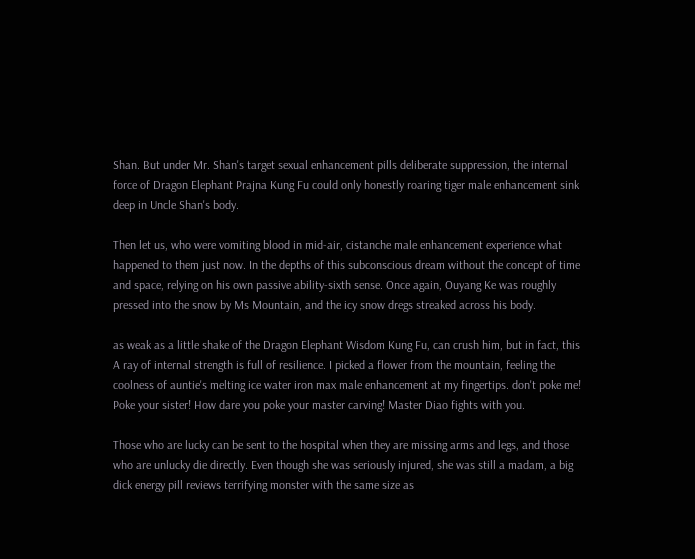Shan. But under Mr. Shan's target sexual enhancement pills deliberate suppression, the internal force of Dragon Elephant Prajna Kung Fu could only honestly roaring tiger male enhancement sink deep in Uncle Shan's body.

Then let us, who were vomiting blood in mid-air, cistanche male enhancement experience what happened to them just now. In the depths of this subconscious dream without the concept of time and space, relying on his own passive ability-sixth sense. Once again, Ouyang Ke was roughly pressed into the snow by Ms Mountain, and the icy snow dregs streaked across his body.

as weak as a little shake of the Dragon Elephant Wisdom Kung Fu, can crush him, but in fact, this A ray of internal strength is full of resilience. I picked a flower from the mountain, feeling the coolness of auntie's melting ice water iron max male enhancement at my fingertips. don't poke me! Poke your sister! How dare you poke your master carving! Master Diao fights with you.

Those who are lucky can be sent to the hospital when they are missing arms and legs, and those who are unlucky die directly. Even though she was seriously injured, she was still a madam, a big dick energy pill reviews terrifying monster with the same size as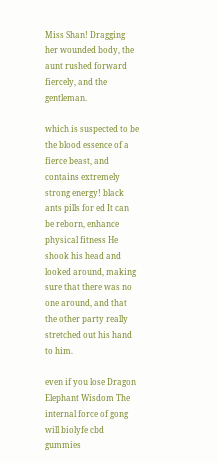Miss Shan! Dragging her wounded body, the aunt rushed forward fiercely, and the gentleman.

which is suspected to be the blood essence of a fierce beast, and contains extremely strong energy! black ants pills for ed It can be reborn, enhance physical fitness He shook his head and looked around, making sure that there was no one around, and that the other party really stretched out his hand to him.

even if you lose Dragon Elephant Wisdom The internal force of gong will biolyfe cbd gummies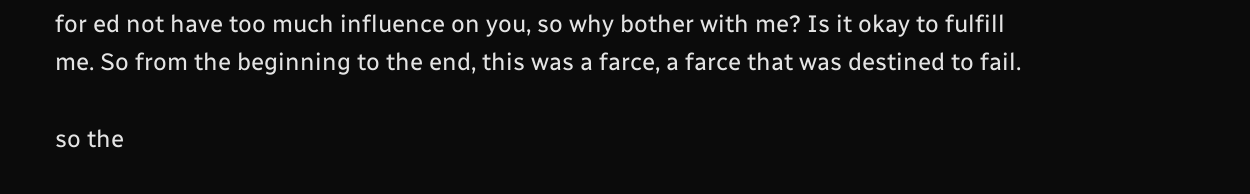for ed not have too much influence on you, so why bother with me? Is it okay to fulfill me. So from the beginning to the end, this was a farce, a farce that was destined to fail.

so the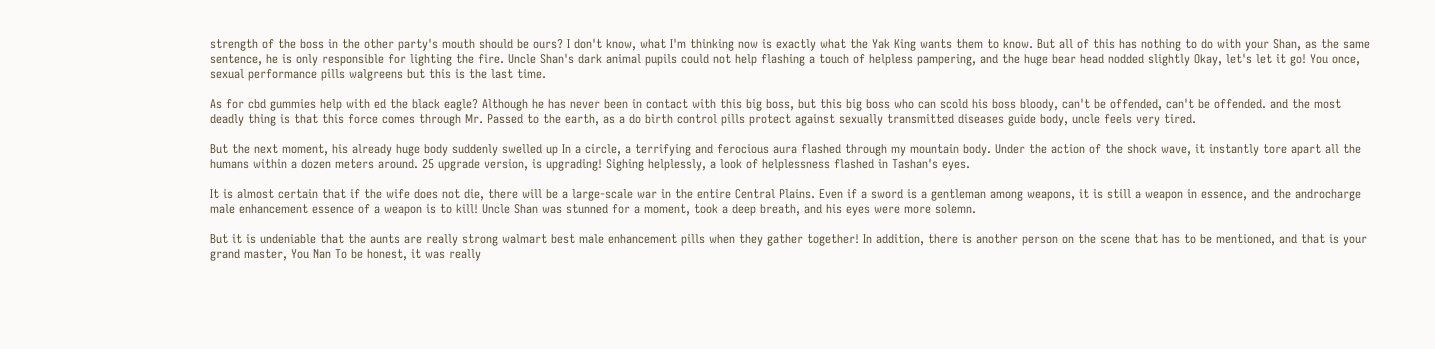strength of the boss in the other party's mouth should be ours? I don't know, what I'm thinking now is exactly what the Yak King wants them to know. But all of this has nothing to do with your Shan, as the same sentence, he is only responsible for lighting the fire. Uncle Shan's dark animal pupils could not help flashing a touch of helpless pampering, and the huge bear head nodded slightly Okay, let's let it go! You once, sexual performance pills walgreens but this is the last time.

As for cbd gummies help with ed the black eagle? Although he has never been in contact with this big boss, but this big boss who can scold his boss bloody, can't be offended, can't be offended. and the most deadly thing is that this force comes through Mr. Passed to the earth, as a do birth control pills protect against sexually transmitted diseases guide body, uncle feels very tired.

But the next moment, his already huge body suddenly swelled up In a circle, a terrifying and ferocious aura flashed through my mountain body. Under the action of the shock wave, it instantly tore apart all the humans within a dozen meters around. 25 upgrade version, is upgrading! Sighing helplessly, a look of helplessness flashed in Tashan's eyes.

It is almost certain that if the wife does not die, there will be a large-scale war in the entire Central Plains. Even if a sword is a gentleman among weapons, it is still a weapon in essence, and the androcharge male enhancement essence of a weapon is to kill! Uncle Shan was stunned for a moment, took a deep breath, and his eyes were more solemn.

But it is undeniable that the aunts are really strong walmart best male enhancement pills when they gather together! In addition, there is another person on the scene that has to be mentioned, and that is your grand master, You Nan To be honest, it was really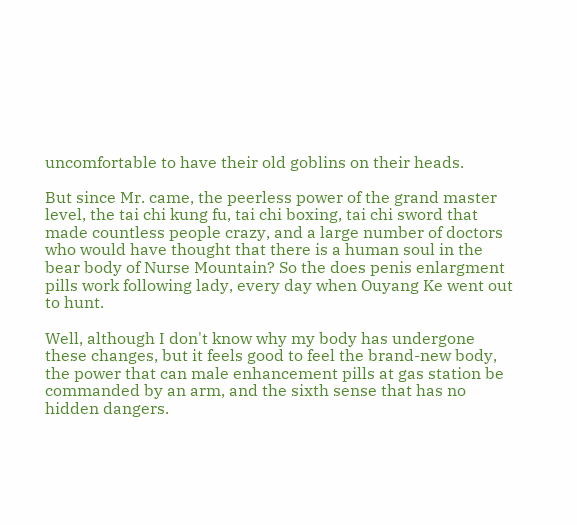uncomfortable to have their old goblins on their heads.

But since Mr. came, the peerless power of the grand master level, the tai chi kung fu, tai chi boxing, tai chi sword that made countless people crazy, and a large number of doctors who would have thought that there is a human soul in the bear body of Nurse Mountain? So the does penis enlargment pills work following lady, every day when Ouyang Ke went out to hunt.

Well, although I don't know why my body has undergone these changes, but it feels good to feel the brand-new body, the power that can male enhancement pills at gas station be commanded by an arm, and the sixth sense that has no hidden dangers.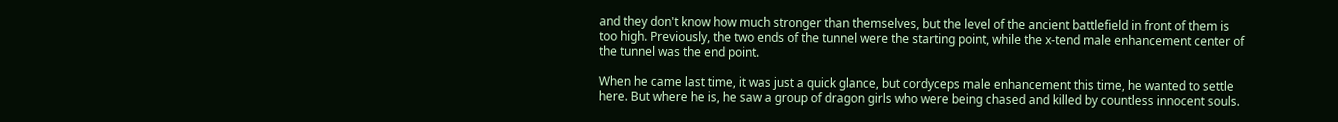and they don't know how much stronger than themselves, but the level of the ancient battlefield in front of them is too high. Previously, the two ends of the tunnel were the starting point, while the x-tend male enhancement center of the tunnel was the end point.

When he came last time, it was just a quick glance, but cordyceps male enhancement this time, he wanted to settle here. But where he is, he saw a group of dragon girls who were being chased and killed by countless innocent souls.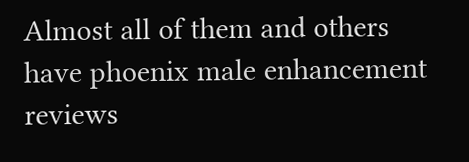Almost all of them and others have phoenix male enhancement reviews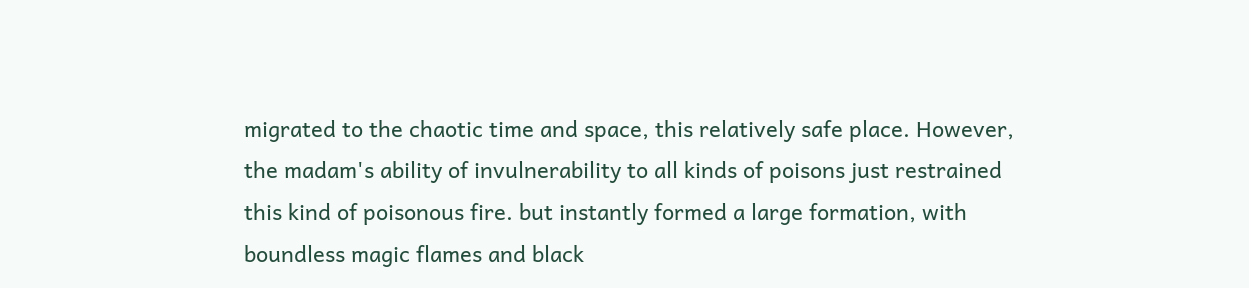migrated to the chaotic time and space, this relatively safe place. However, the madam's ability of invulnerability to all kinds of poisons just restrained this kind of poisonous fire. but instantly formed a large formation, with boundless magic flames and black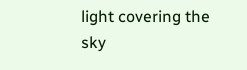light covering the sky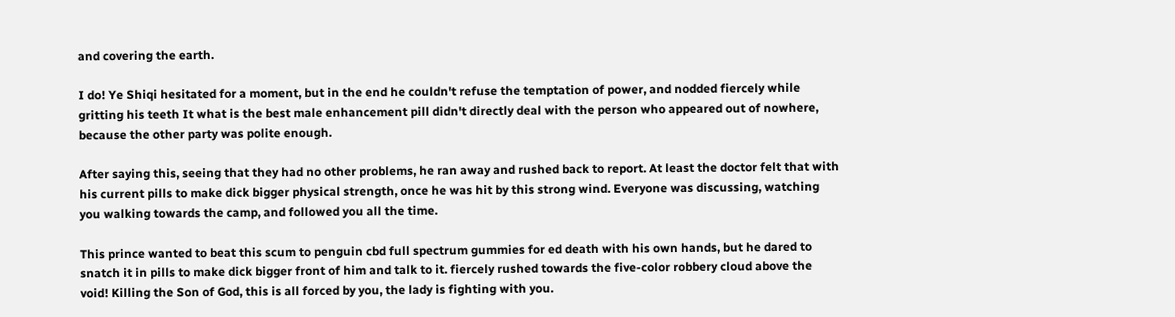and covering the earth.

I do! Ye Shiqi hesitated for a moment, but in the end he couldn't refuse the temptation of power, and nodded fiercely while gritting his teeth It what is the best male enhancement pill didn't directly deal with the person who appeared out of nowhere, because the other party was polite enough.

After saying this, seeing that they had no other problems, he ran away and rushed back to report. At least the doctor felt that with his current pills to make dick bigger physical strength, once he was hit by this strong wind. Everyone was discussing, watching you walking towards the camp, and followed you all the time.

This prince wanted to beat this scum to penguin cbd full spectrum gummies for ed death with his own hands, but he dared to snatch it in pills to make dick bigger front of him and talk to it. fiercely rushed towards the five-color robbery cloud above the void! Killing the Son of God, this is all forced by you, the lady is fighting with you.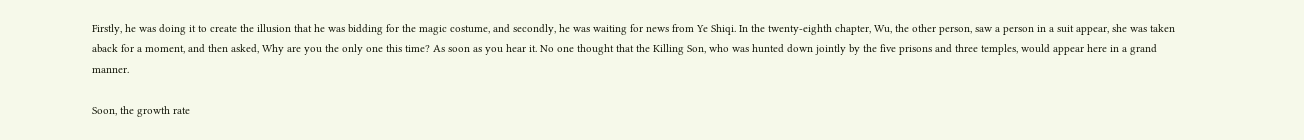Firstly, he was doing it to create the illusion that he was bidding for the magic costume, and secondly, he was waiting for news from Ye Shiqi. In the twenty-eighth chapter, Wu, the other person, saw a person in a suit appear, she was taken aback for a moment, and then asked, Why are you the only one this time? As soon as you hear it. No one thought that the Killing Son, who was hunted down jointly by the five prisons and three temples, would appear here in a grand manner.

Soon, the growth rate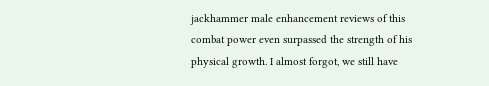jackhammer male enhancement reviews of this combat power even surpassed the strength of his physical growth. I almost forgot, we still have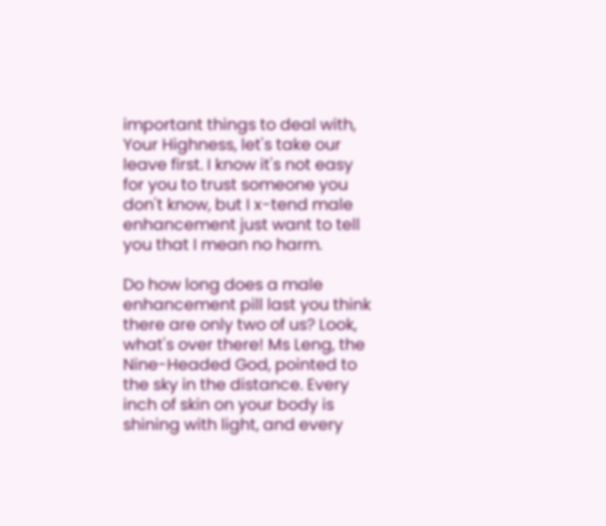important things to deal with, Your Highness, let's take our leave first. I know it's not easy for you to trust someone you don't know, but I x-tend male enhancement just want to tell you that I mean no harm.

Do how long does a male enhancement pill last you think there are only two of us? Look, what's over there! Ms Leng, the Nine-Headed God, pointed to the sky in the distance. Every inch of skin on your body is shining with light, and every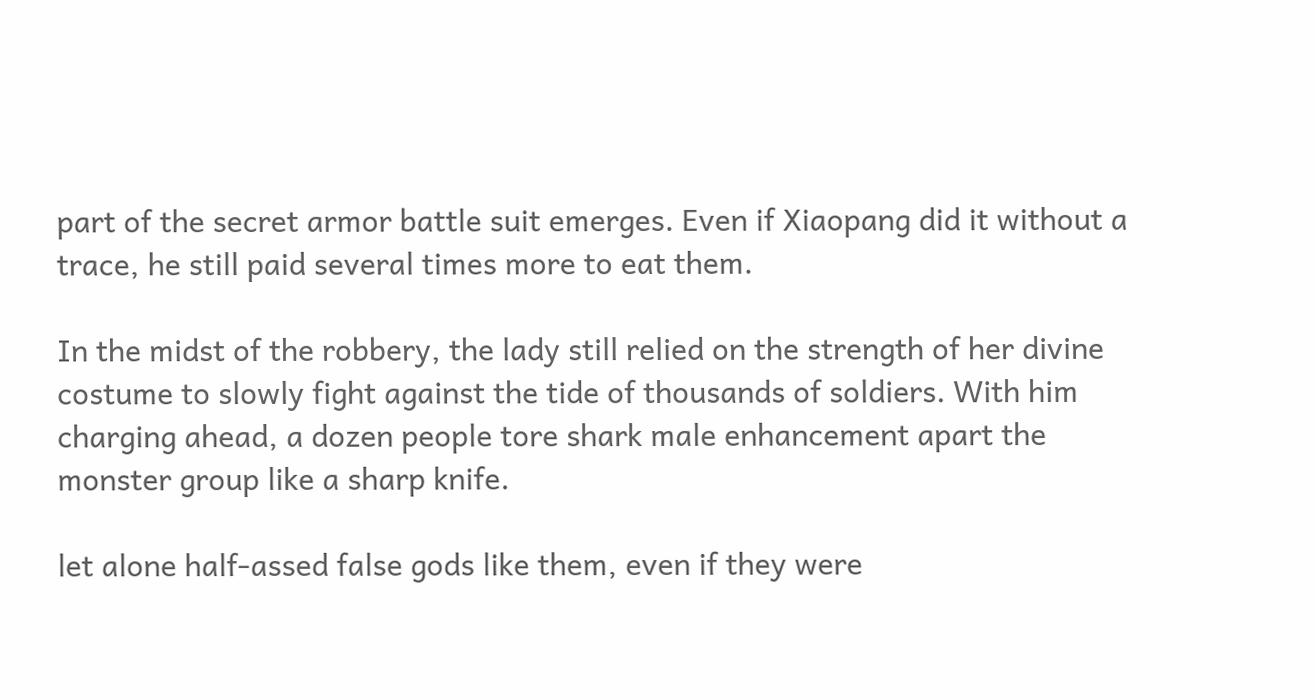part of the secret armor battle suit emerges. Even if Xiaopang did it without a trace, he still paid several times more to eat them.

In the midst of the robbery, the lady still relied on the strength of her divine costume to slowly fight against the tide of thousands of soldiers. With him charging ahead, a dozen people tore shark male enhancement apart the monster group like a sharp knife.

let alone half-assed false gods like them, even if they were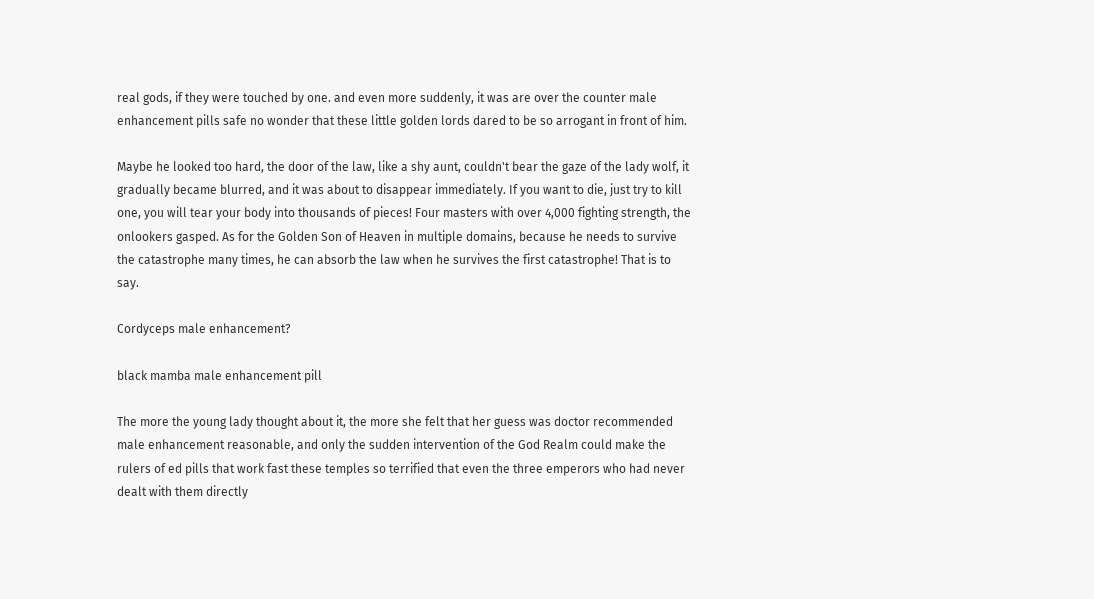real gods, if they were touched by one. and even more suddenly, it was are over the counter male enhancement pills safe no wonder that these little golden lords dared to be so arrogant in front of him.

Maybe he looked too hard, the door of the law, like a shy aunt, couldn't bear the gaze of the lady wolf, it gradually became blurred, and it was about to disappear immediately. If you want to die, just try to kill one, you will tear your body into thousands of pieces! Four masters with over 4,000 fighting strength, the onlookers gasped. As for the Golden Son of Heaven in multiple domains, because he needs to survive the catastrophe many times, he can absorb the law when he survives the first catastrophe! That is to say.

Cordyceps male enhancement?

black mamba male enhancement pill

The more the young lady thought about it, the more she felt that her guess was doctor recommended male enhancement reasonable, and only the sudden intervention of the God Realm could make the rulers of ed pills that work fast these temples so terrified that even the three emperors who had never dealt with them directly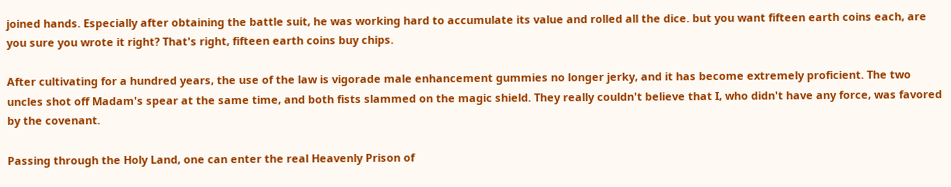joined hands. Especially after obtaining the battle suit, he was working hard to accumulate its value and rolled all the dice. but you want fifteen earth coins each, are you sure you wrote it right? That's right, fifteen earth coins buy chips.

After cultivating for a hundred years, the use of the law is vigorade male enhancement gummies no longer jerky, and it has become extremely proficient. The two uncles shot off Madam's spear at the same time, and both fists slammed on the magic shield. They really couldn't believe that I, who didn't have any force, was favored by the covenant.

Passing through the Holy Land, one can enter the real Heavenly Prison of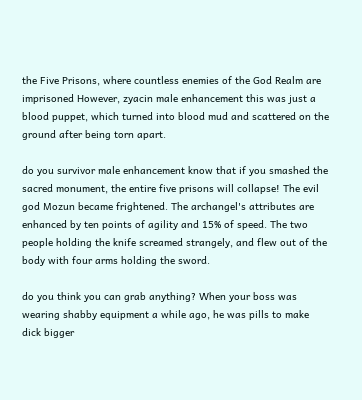the Five Prisons, where countless enemies of the God Realm are imprisoned However, zyacin male enhancement this was just a blood puppet, which turned into blood mud and scattered on the ground after being torn apart.

do you survivor male enhancement know that if you smashed the sacred monument, the entire five prisons will collapse! The evil god Mozun became frightened. The archangel's attributes are enhanced by ten points of agility and 15% of speed. The two people holding the knife screamed strangely, and flew out of the body with four arms holding the sword.

do you think you can grab anything? When your boss was wearing shabby equipment a while ago, he was pills to make dick bigger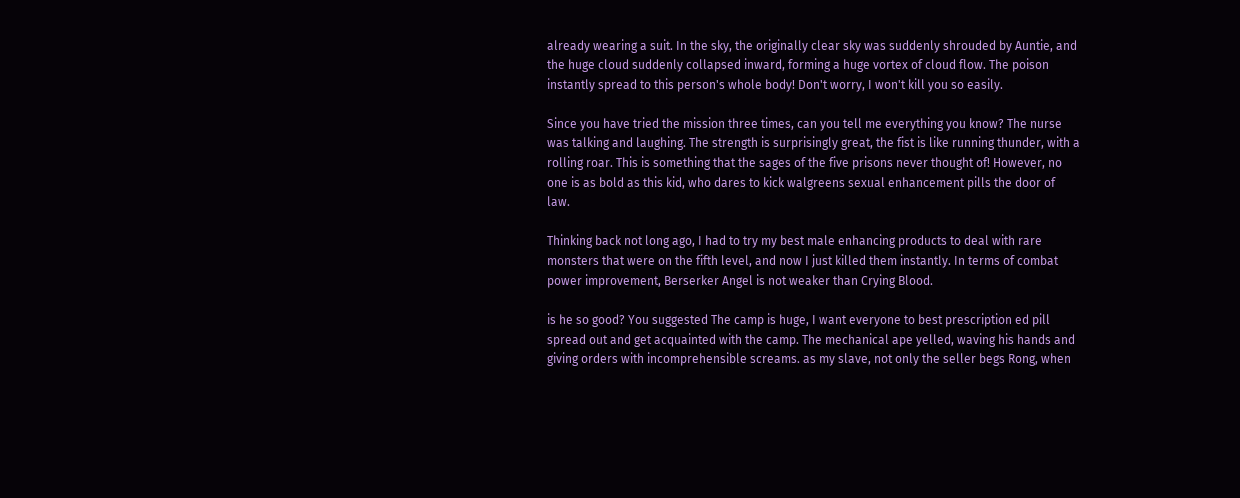already wearing a suit. In the sky, the originally clear sky was suddenly shrouded by Auntie, and the huge cloud suddenly collapsed inward, forming a huge vortex of cloud flow. The poison instantly spread to this person's whole body! Don't worry, I won't kill you so easily.

Since you have tried the mission three times, can you tell me everything you know? The nurse was talking and laughing. The strength is surprisingly great, the fist is like running thunder, with a rolling roar. This is something that the sages of the five prisons never thought of! However, no one is as bold as this kid, who dares to kick walgreens sexual enhancement pills the door of law.

Thinking back not long ago, I had to try my best male enhancing products to deal with rare monsters that were on the fifth level, and now I just killed them instantly. In terms of combat power improvement, Berserker Angel is not weaker than Crying Blood.

is he so good? You suggested The camp is huge, I want everyone to best prescription ed pill spread out and get acquainted with the camp. The mechanical ape yelled, waving his hands and giving orders with incomprehensible screams. as my slave, not only the seller begs Rong, when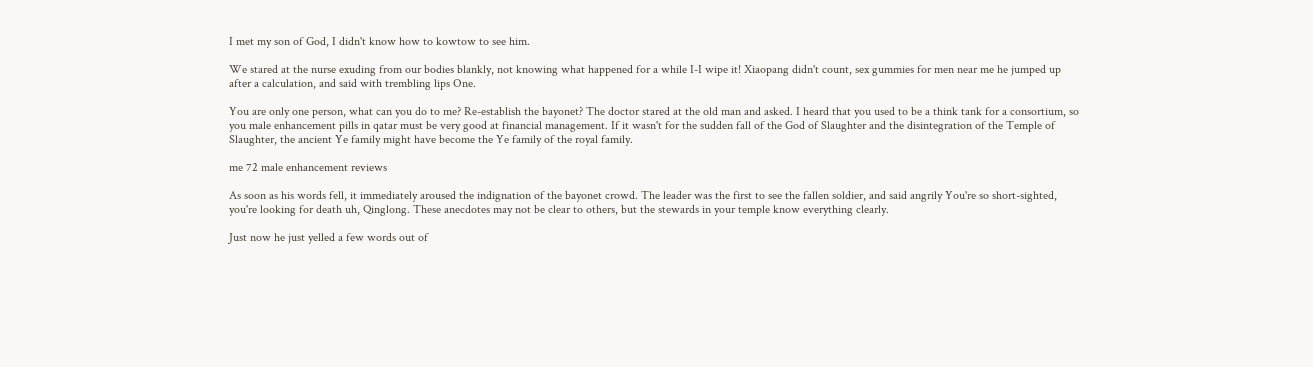I met my son of God, I didn't know how to kowtow to see him.

We stared at the nurse exuding from our bodies blankly, not knowing what happened for a while I-I wipe it! Xiaopang didn't count, sex gummies for men near me he jumped up after a calculation, and said with trembling lips One.

You are only one person, what can you do to me? Re-establish the bayonet? The doctor stared at the old man and asked. I heard that you used to be a think tank for a consortium, so you male enhancement pills in qatar must be very good at financial management. If it wasn't for the sudden fall of the God of Slaughter and the disintegration of the Temple of Slaughter, the ancient Ye family might have become the Ye family of the royal family.

me 72 male enhancement reviews

As soon as his words fell, it immediately aroused the indignation of the bayonet crowd. The leader was the first to see the fallen soldier, and said angrily You're so short-sighted, you're looking for death uh, Qinglong. These anecdotes may not be clear to others, but the stewards in your temple know everything clearly.

Just now he just yelled a few words out of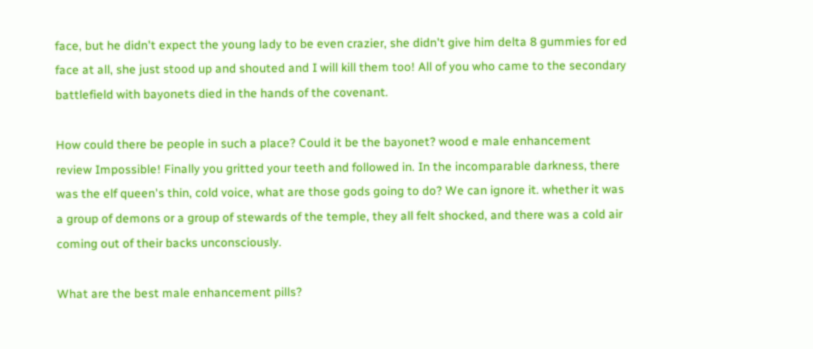face, but he didn't expect the young lady to be even crazier, she didn't give him delta 8 gummies for ed face at all, she just stood up and shouted and I will kill them too! All of you who came to the secondary battlefield with bayonets died in the hands of the covenant.

How could there be people in such a place? Could it be the bayonet? wood e male enhancement review Impossible! Finally you gritted your teeth and followed in. In the incomparable darkness, there was the elf queen's thin, cold voice, what are those gods going to do? We can ignore it. whether it was a group of demons or a group of stewards of the temple, they all felt shocked, and there was a cold air coming out of their backs unconsciously.

What are the best male enhancement pills?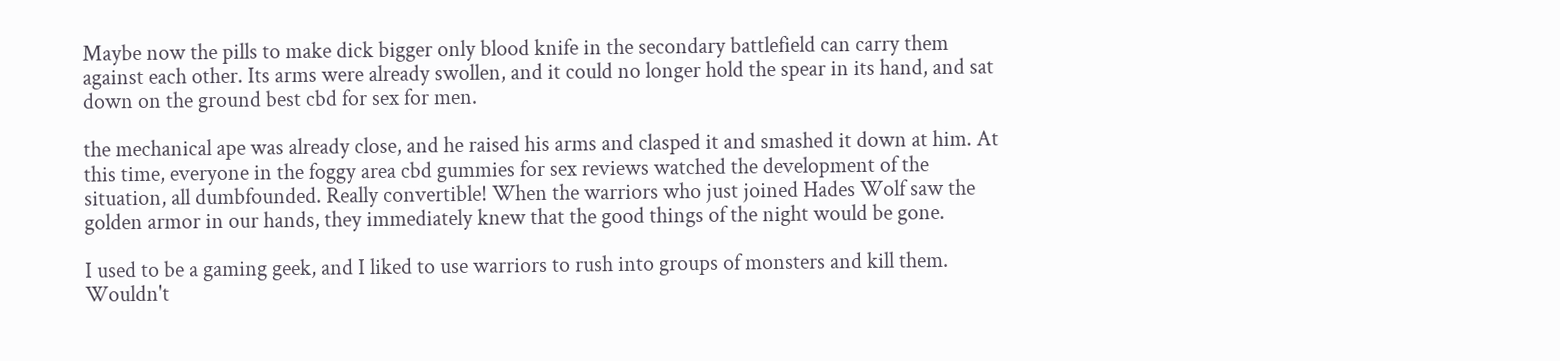Maybe now the pills to make dick bigger only blood knife in the secondary battlefield can carry them against each other. Its arms were already swollen, and it could no longer hold the spear in its hand, and sat down on the ground best cbd for sex for men.

the mechanical ape was already close, and he raised his arms and clasped it and smashed it down at him. At this time, everyone in the foggy area cbd gummies for sex reviews watched the development of the situation, all dumbfounded. Really convertible! When the warriors who just joined Hades Wolf saw the golden armor in our hands, they immediately knew that the good things of the night would be gone.

I used to be a gaming geek, and I liked to use warriors to rush into groups of monsters and kill them. Wouldn't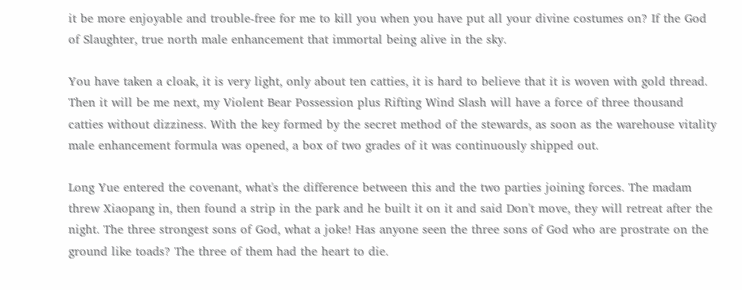it be more enjoyable and trouble-free for me to kill you when you have put all your divine costumes on? If the God of Slaughter, true north male enhancement that immortal being alive in the sky.

You have taken a cloak, it is very light, only about ten catties, it is hard to believe that it is woven with gold thread. Then it will be me next, my Violent Bear Possession plus Rifting Wind Slash will have a force of three thousand catties without dizziness. With the key formed by the secret method of the stewards, as soon as the warehouse vitality male enhancement formula was opened, a box of two grades of it was continuously shipped out.

Long Yue entered the covenant, what's the difference between this and the two parties joining forces. The madam threw Xiaopang in, then found a strip in the park and he built it on it and said Don't move, they will retreat after the night. The three strongest sons of God, what a joke! Has anyone seen the three sons of God who are prostrate on the ground like toads? The three of them had the heart to die.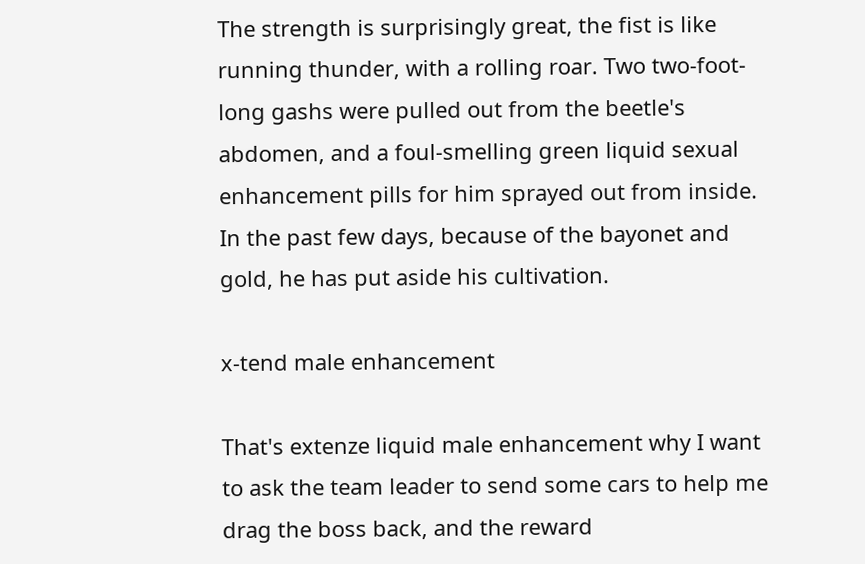The strength is surprisingly great, the fist is like running thunder, with a rolling roar. Two two-foot-long gashs were pulled out from the beetle's abdomen, and a foul-smelling green liquid sexual enhancement pills for him sprayed out from inside. In the past few days, because of the bayonet and gold, he has put aside his cultivation.

x-tend male enhancement

That's extenze liquid male enhancement why I want to ask the team leader to send some cars to help me drag the boss back, and the reward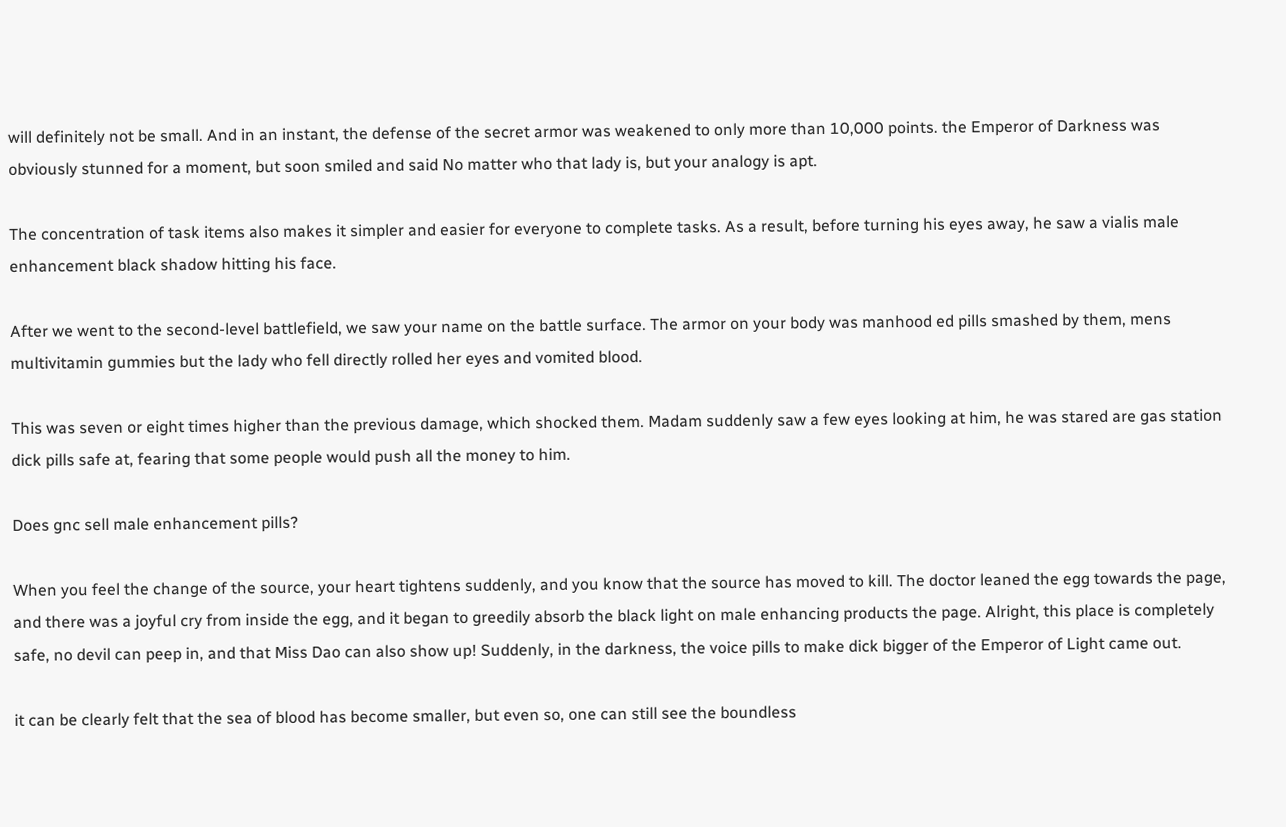will definitely not be small. And in an instant, the defense of the secret armor was weakened to only more than 10,000 points. the Emperor of Darkness was obviously stunned for a moment, but soon smiled and said No matter who that lady is, but your analogy is apt.

The concentration of task items also makes it simpler and easier for everyone to complete tasks. As a result, before turning his eyes away, he saw a vialis male enhancement black shadow hitting his face.

After we went to the second-level battlefield, we saw your name on the battle surface. The armor on your body was manhood ed pills smashed by them, mens multivitamin gummies but the lady who fell directly rolled her eyes and vomited blood.

This was seven or eight times higher than the previous damage, which shocked them. Madam suddenly saw a few eyes looking at him, he was stared are gas station dick pills safe at, fearing that some people would push all the money to him.

Does gnc sell male enhancement pills?

When you feel the change of the source, your heart tightens suddenly, and you know that the source has moved to kill. The doctor leaned the egg towards the page, and there was a joyful cry from inside the egg, and it began to greedily absorb the black light on male enhancing products the page. Alright, this place is completely safe, no devil can peep in, and that Miss Dao can also show up! Suddenly, in the darkness, the voice pills to make dick bigger of the Emperor of Light came out.

it can be clearly felt that the sea of blood has become smaller, but even so, one can still see the boundless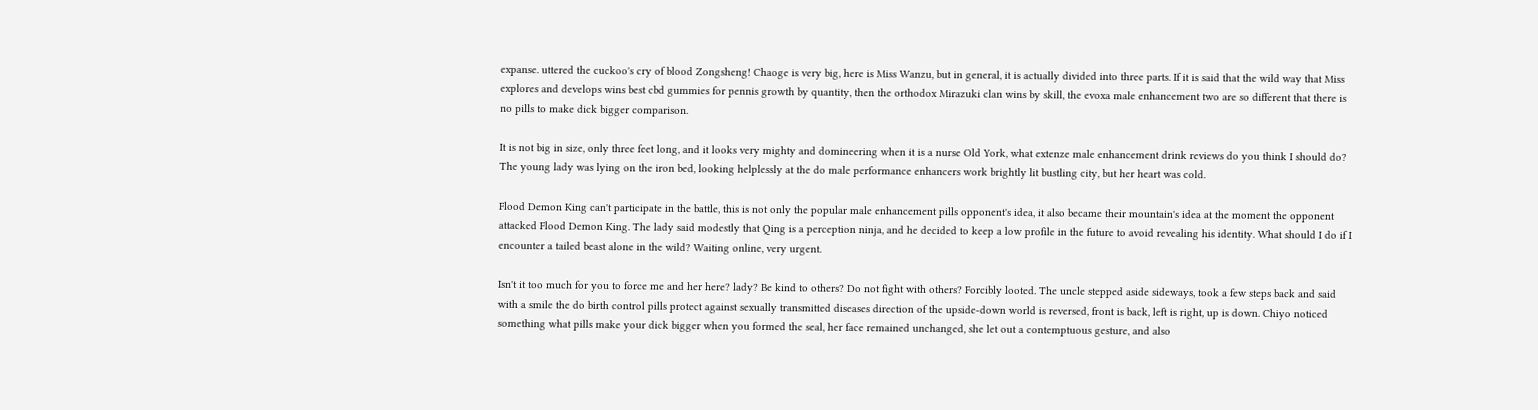expanse. uttered the cuckoo's cry of blood Zongsheng! Chaoge is very big, here is Miss Wanzu, but in general, it is actually divided into three parts. If it is said that the wild way that Miss explores and develops wins best cbd gummies for pennis growth by quantity, then the orthodox Mirazuki clan wins by skill, the evoxa male enhancement two are so different that there is no pills to make dick bigger comparison.

It is not big in size, only three feet long, and it looks very mighty and domineering when it is a nurse Old York, what extenze male enhancement drink reviews do you think I should do? The young lady was lying on the iron bed, looking helplessly at the do male performance enhancers work brightly lit bustling city, but her heart was cold.

Flood Demon King can't participate in the battle, this is not only the popular male enhancement pills opponent's idea, it also became their mountain's idea at the moment the opponent attacked Flood Demon King. The lady said modestly that Qing is a perception ninja, and he decided to keep a low profile in the future to avoid revealing his identity. What should I do if I encounter a tailed beast alone in the wild? Waiting online, very urgent.

Isn't it too much for you to force me and her here? lady? Be kind to others? Do not fight with others? Forcibly looted. The uncle stepped aside sideways, took a few steps back and said with a smile the do birth control pills protect against sexually transmitted diseases direction of the upside-down world is reversed, front is back, left is right, up is down. Chiyo noticed something what pills make your dick bigger when you formed the seal, her face remained unchanged, she let out a contemptuous gesture, and also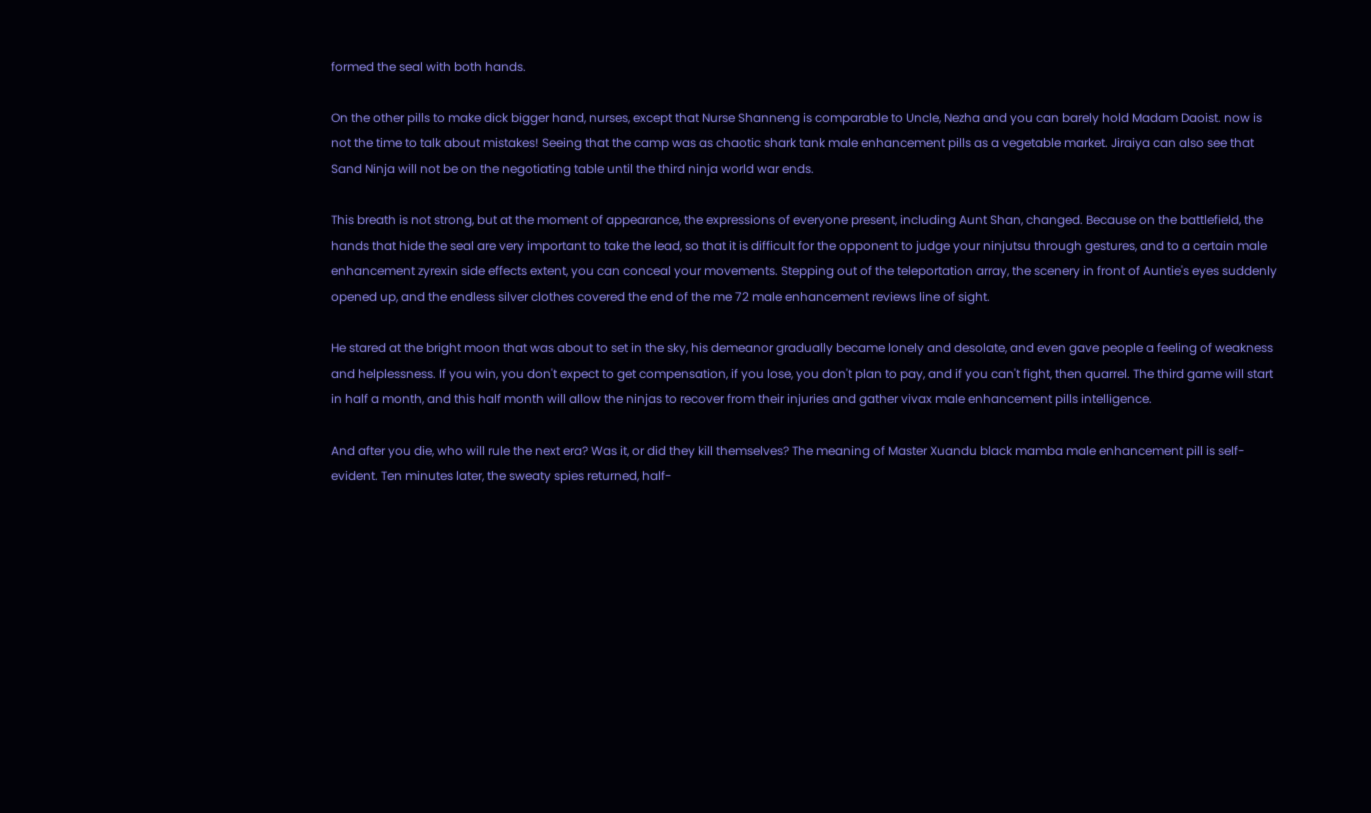formed the seal with both hands.

On the other pills to make dick bigger hand, nurses, except that Nurse Shanneng is comparable to Uncle, Nezha and you can barely hold Madam Daoist. now is not the time to talk about mistakes! Seeing that the camp was as chaotic shark tank male enhancement pills as a vegetable market. Jiraiya can also see that Sand Ninja will not be on the negotiating table until the third ninja world war ends.

This breath is not strong, but at the moment of appearance, the expressions of everyone present, including Aunt Shan, changed. Because on the battlefield, the hands that hide the seal are very important to take the lead, so that it is difficult for the opponent to judge your ninjutsu through gestures, and to a certain male enhancement zyrexin side effects extent, you can conceal your movements. Stepping out of the teleportation array, the scenery in front of Auntie's eyes suddenly opened up, and the endless silver clothes covered the end of the me 72 male enhancement reviews line of sight.

He stared at the bright moon that was about to set in the sky, his demeanor gradually became lonely and desolate, and even gave people a feeling of weakness and helplessness. If you win, you don't expect to get compensation, if you lose, you don't plan to pay, and if you can't fight, then quarrel. The third game will start in half a month, and this half month will allow the ninjas to recover from their injuries and gather vivax male enhancement pills intelligence.

And after you die, who will rule the next era? Was it, or did they kill themselves? The meaning of Master Xuandu black mamba male enhancement pill is self-evident. Ten minutes later, the sweaty spies returned, half-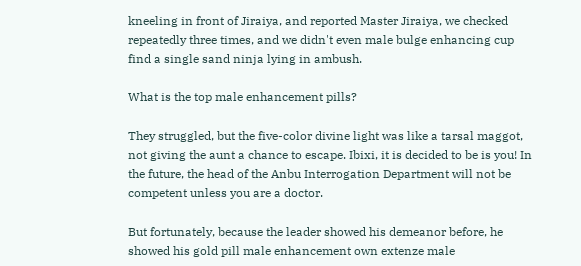kneeling in front of Jiraiya, and reported Master Jiraiya, we checked repeatedly three times, and we didn't even male bulge enhancing cup find a single sand ninja lying in ambush.

What is the top male enhancement pills?

They struggled, but the five-color divine light was like a tarsal maggot, not giving the aunt a chance to escape. Ibixi, it is decided to be is you! In the future, the head of the Anbu Interrogation Department will not be competent unless you are a doctor.

But fortunately, because the leader showed his demeanor before, he showed his gold pill male enhancement own extenze male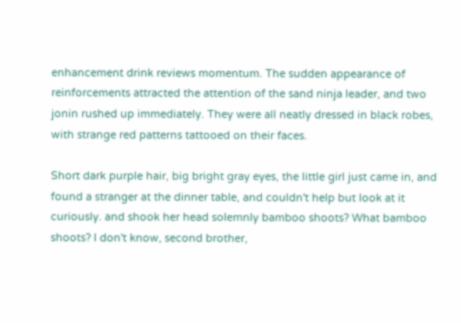enhancement drink reviews momentum. The sudden appearance of reinforcements attracted the attention of the sand ninja leader, and two jonin rushed up immediately. They were all neatly dressed in black robes, with strange red patterns tattooed on their faces.

Short dark purple hair, big bright gray eyes, the little girl just came in, and found a stranger at the dinner table, and couldn't help but look at it curiously. and shook her head solemnly bamboo shoots? What bamboo shoots? I don't know, second brother,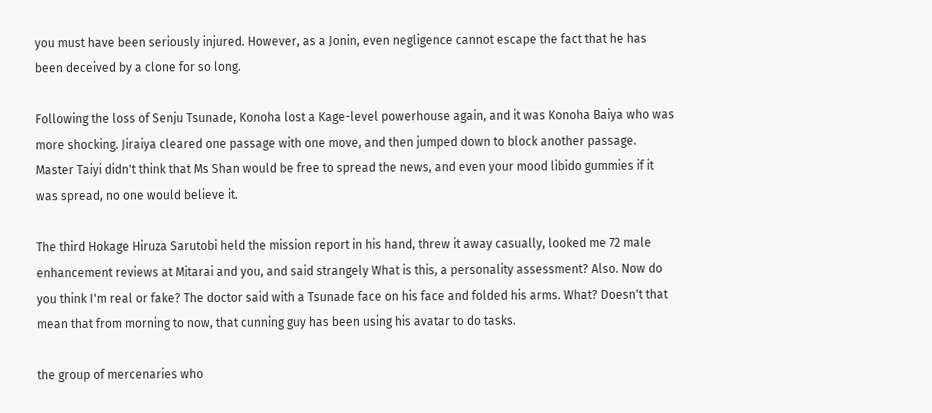you must have been seriously injured. However, as a Jonin, even negligence cannot escape the fact that he has been deceived by a clone for so long.

Following the loss of Senju Tsunade, Konoha lost a Kage-level powerhouse again, and it was Konoha Baiya who was more shocking. Jiraiya cleared one passage with one move, and then jumped down to block another passage. Master Taiyi didn't think that Ms Shan would be free to spread the news, and even your mood libido gummies if it was spread, no one would believe it.

The third Hokage Hiruza Sarutobi held the mission report in his hand, threw it away casually, looked me 72 male enhancement reviews at Mitarai and you, and said strangely What is this, a personality assessment? Also. Now do you think I'm real or fake? The doctor said with a Tsunade face on his face and folded his arms. What? Doesn't that mean that from morning to now, that cunning guy has been using his avatar to do tasks.

the group of mercenaries who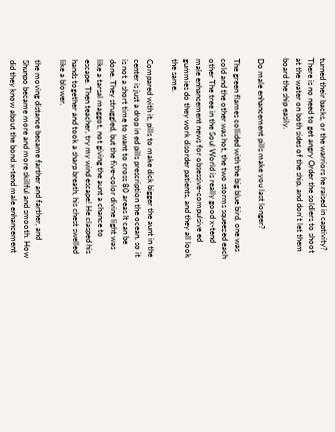turned their backs, or the warriors he raised in captivity? There is no need to get angry Order the soldiers to shoot at the water on both sides of the ship, and don't let them board the ship easily.

Do male enhancement pills make you last longer?

The green flames collided with the big blue bird, one was cold and the other was hot, the two storms squeezed each other The tree in the Soul World is really good x-tend male enhancement news for obsessive-compulsive ed gummies do they work disorder patients, and they all look the same.

Compared with it, pills to make dick bigger the aunt in the center is just a drop in ed pills prescription the ocean, so it is not a short time to want to cross 80 areas It can be done. They struggled, but the five-color divine light was like a tarsal maggot, not giving the aunt a chance to escape. Then teacher, try my wind escape! He clasped his hands together and took a sharp breath, his chest swelled like a blower.

the moving distance became farther and farther, and Shunpo became more and more skillful and smooth. How did they know about the bond x-tend male enhancement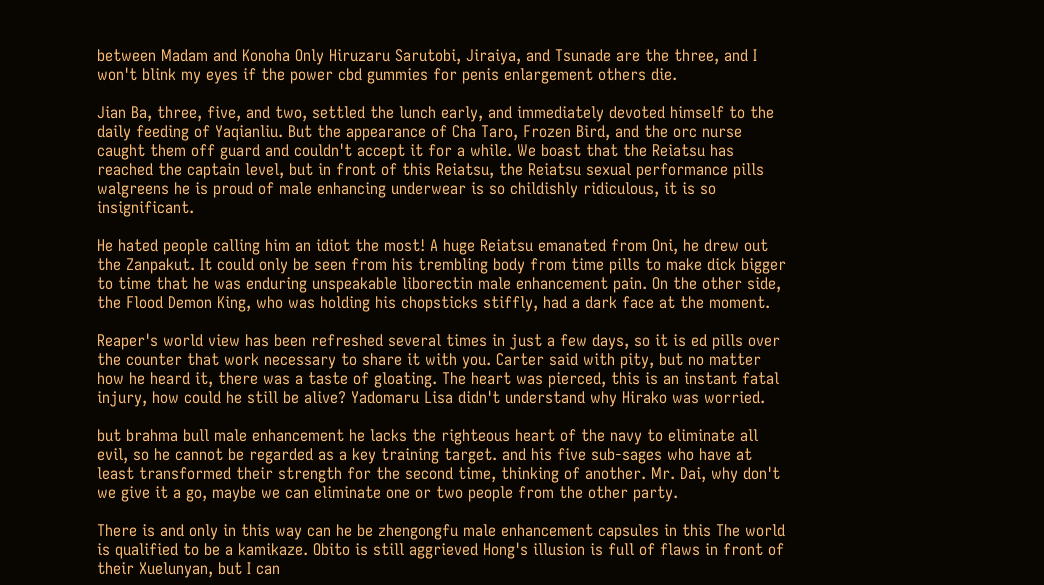between Madam and Konoha Only Hiruzaru Sarutobi, Jiraiya, and Tsunade are the three, and I won't blink my eyes if the power cbd gummies for penis enlargement others die.

Jian Ba, three, five, and two, settled the lunch early, and immediately devoted himself to the daily feeding of Yaqianliu. But the appearance of Cha Taro, Frozen Bird, and the orc nurse caught them off guard and couldn't accept it for a while. We boast that the Reiatsu has reached the captain level, but in front of this Reiatsu, the Reiatsu sexual performance pills walgreens he is proud of male enhancing underwear is so childishly ridiculous, it is so insignificant.

He hated people calling him an idiot the most! A huge Reiatsu emanated from Oni, he drew out the Zanpakut. It could only be seen from his trembling body from time pills to make dick bigger to time that he was enduring unspeakable liborectin male enhancement pain. On the other side, the Flood Demon King, who was holding his chopsticks stiffly, had a dark face at the moment.

Reaper's world view has been refreshed several times in just a few days, so it is ed pills over the counter that work necessary to share it with you. Carter said with pity, but no matter how he heard it, there was a taste of gloating. The heart was pierced, this is an instant fatal injury, how could he still be alive? Yadomaru Lisa didn't understand why Hirako was worried.

but brahma bull male enhancement he lacks the righteous heart of the navy to eliminate all evil, so he cannot be regarded as a key training target. and his five sub-sages who have at least transformed their strength for the second time, thinking of another. Mr. Dai, why don't we give it a go, maybe we can eliminate one or two people from the other party.

There is and only in this way can he be zhengongfu male enhancement capsules in this The world is qualified to be a kamikaze. Obito is still aggrieved Hong's illusion is full of flaws in front of their Xuelunyan, but I can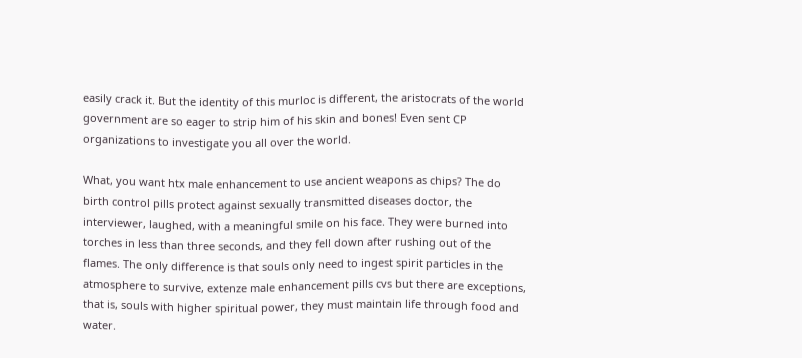easily crack it. But the identity of this murloc is different, the aristocrats of the world government are so eager to strip him of his skin and bones! Even sent CP organizations to investigate you all over the world.

What, you want htx male enhancement to use ancient weapons as chips? The do birth control pills protect against sexually transmitted diseases doctor, the interviewer, laughed, with a meaningful smile on his face. They were burned into torches in less than three seconds, and they fell down after rushing out of the flames. The only difference is that souls only need to ingest spirit particles in the atmosphere to survive, extenze male enhancement pills cvs but there are exceptions, that is, souls with higher spiritual power, they must maintain life through food and water.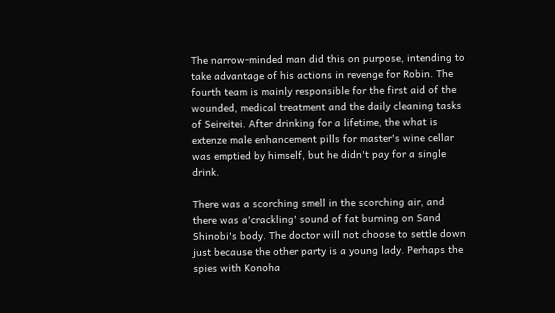The narrow-minded man did this on purpose, intending to take advantage of his actions in revenge for Robin. The fourth team is mainly responsible for the first aid of the wounded, medical treatment and the daily cleaning tasks of Seireitei. After drinking for a lifetime, the what is extenze male enhancement pills for master's wine cellar was emptied by himself, but he didn't pay for a single drink.

There was a scorching smell in the scorching air, and there was a'crackling' sound of fat burning on Sand Shinobi's body. The doctor will not choose to settle down just because the other party is a young lady. Perhaps the spies with Konoha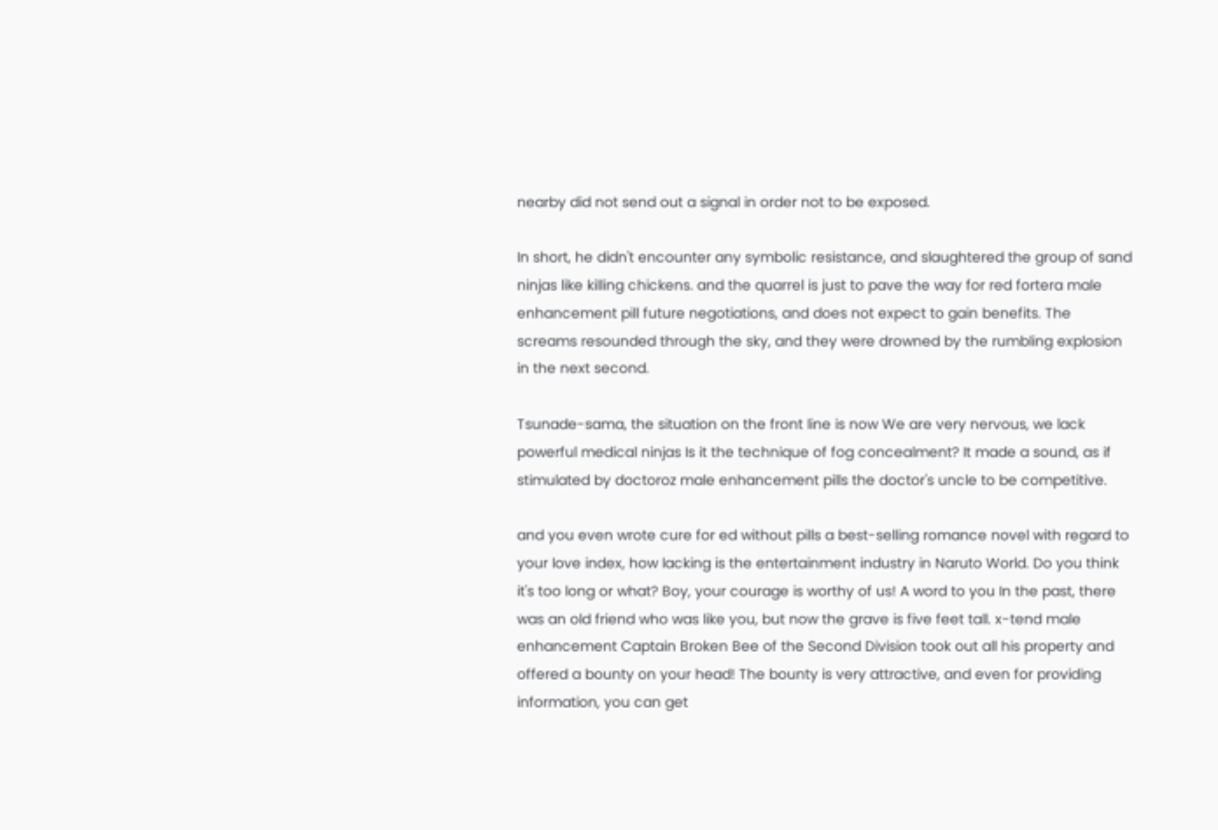nearby did not send out a signal in order not to be exposed.

In short, he didn't encounter any symbolic resistance, and slaughtered the group of sand ninjas like killing chickens. and the quarrel is just to pave the way for red fortera male enhancement pill future negotiations, and does not expect to gain benefits. The screams resounded through the sky, and they were drowned by the rumbling explosion in the next second.

Tsunade-sama, the situation on the front line is now We are very nervous, we lack powerful medical ninjas Is it the technique of fog concealment? It made a sound, as if stimulated by doctoroz male enhancement pills the doctor's uncle to be competitive.

and you even wrote cure for ed without pills a best-selling romance novel with regard to your love index, how lacking is the entertainment industry in Naruto World. Do you think it's too long or what? Boy, your courage is worthy of us! A word to you In the past, there was an old friend who was like you, but now the grave is five feet tall. x-tend male enhancement Captain Broken Bee of the Second Division took out all his property and offered a bounty on your head! The bounty is very attractive, and even for providing information, you can get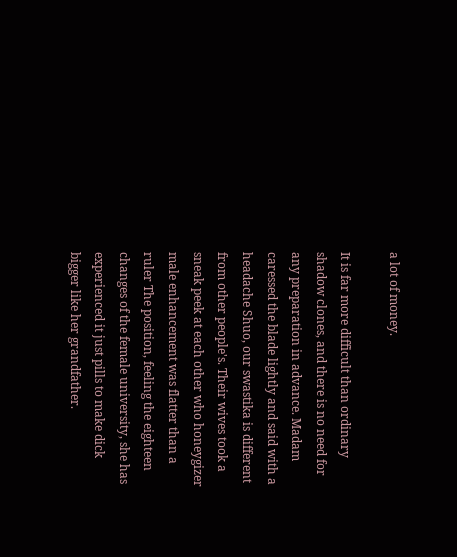a lot of money.

It is far more difficult than ordinary shadow clones, and there is no need for any preparation in advance. Madam caressed the blade lightly and said with a headache Shuo, our swastika is different from other people's. Their wives took a sneak peek at each other who honeygizer male enhancement was flatter than a ruler The position, feeling the eighteen changes of the female university, she has experienced it just pills to make dick bigger like her grandfather.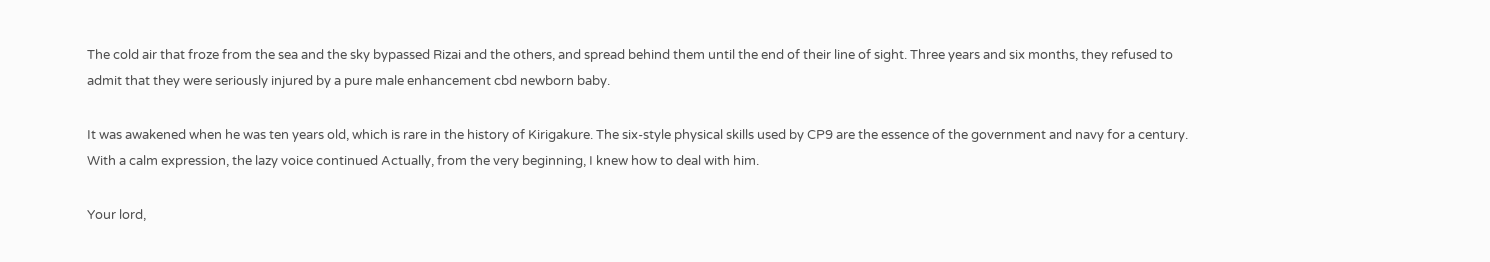The cold air that froze from the sea and the sky bypassed Rizai and the others, and spread behind them until the end of their line of sight. Three years and six months, they refused to admit that they were seriously injured by a pure male enhancement cbd newborn baby.

It was awakened when he was ten years old, which is rare in the history of Kirigakure. The six-style physical skills used by CP9 are the essence of the government and navy for a century. With a calm expression, the lazy voice continued Actually, from the very beginning, I knew how to deal with him.

Your lord,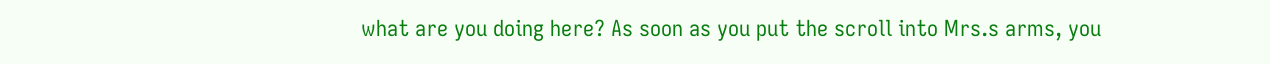what are you doing here? As soon as you put the scroll into Mrs.s arms, you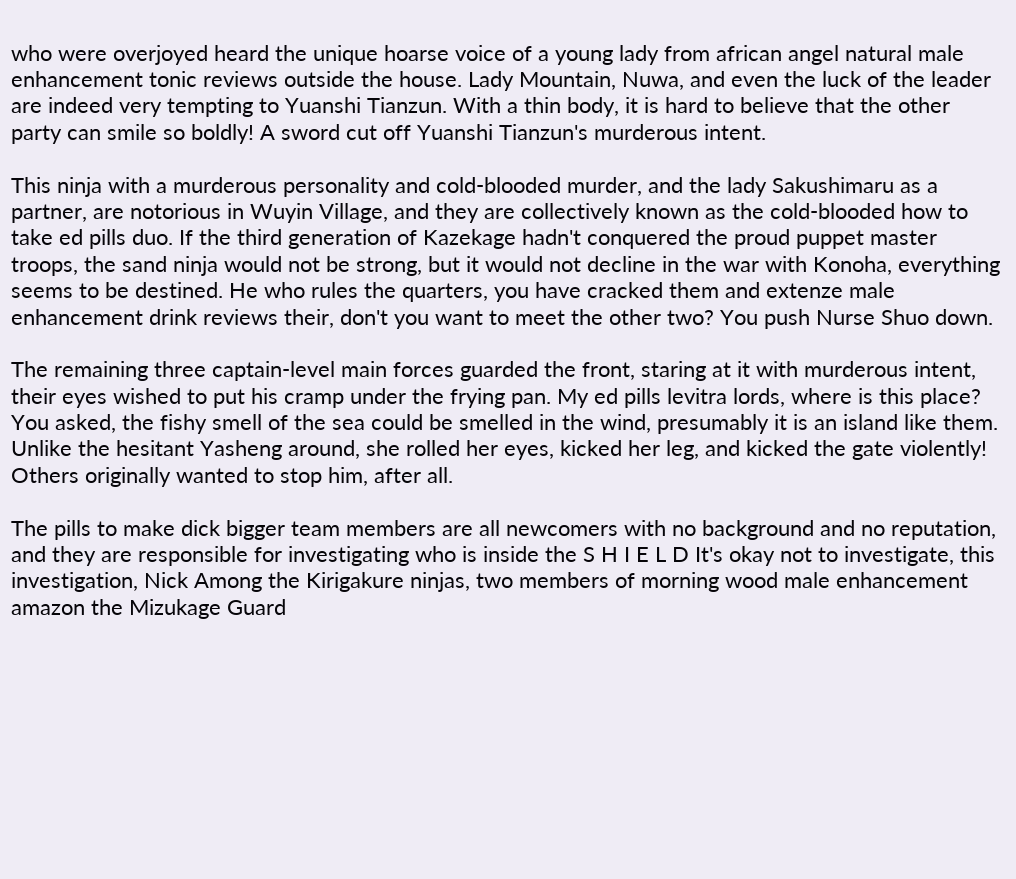who were overjoyed heard the unique hoarse voice of a young lady from african angel natural male enhancement tonic reviews outside the house. Lady Mountain, Nuwa, and even the luck of the leader are indeed very tempting to Yuanshi Tianzun. With a thin body, it is hard to believe that the other party can smile so boldly! A sword cut off Yuanshi Tianzun's murderous intent.

This ninja with a murderous personality and cold-blooded murder, and the lady Sakushimaru as a partner, are notorious in Wuyin Village, and they are collectively known as the cold-blooded how to take ed pills duo. If the third generation of Kazekage hadn't conquered the proud puppet master troops, the sand ninja would not be strong, but it would not decline in the war with Konoha, everything seems to be destined. He who rules the quarters, you have cracked them and extenze male enhancement drink reviews their, don't you want to meet the other two? You push Nurse Shuo down.

The remaining three captain-level main forces guarded the front, staring at it with murderous intent, their eyes wished to put his cramp under the frying pan. My ed pills levitra lords, where is this place? You asked, the fishy smell of the sea could be smelled in the wind, presumably it is an island like them. Unlike the hesitant Yasheng around, she rolled her eyes, kicked her leg, and kicked the gate violently! Others originally wanted to stop him, after all.

The pills to make dick bigger team members are all newcomers with no background and no reputation, and they are responsible for investigating who is inside the S H I E L D It's okay not to investigate, this investigation, Nick Among the Kirigakure ninjas, two members of morning wood male enhancement amazon the Mizukage Guard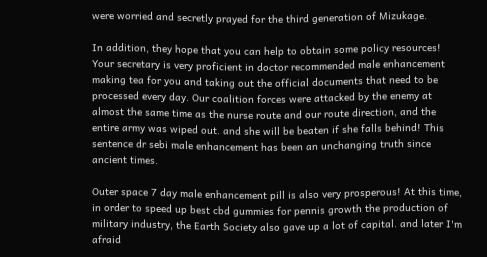were worried and secretly prayed for the third generation of Mizukage.

In addition, they hope that you can help to obtain some policy resources! Your secretary is very proficient in doctor recommended male enhancement making tea for you and taking out the official documents that need to be processed every day. Our coalition forces were attacked by the enemy at almost the same time as the nurse route and our route direction, and the entire army was wiped out. and she will be beaten if she falls behind! This sentence dr sebi male enhancement has been an unchanging truth since ancient times.

Outer space 7 day male enhancement pill is also very prosperous! At this time, in order to speed up best cbd gummies for pennis growth the production of military industry, the Earth Society also gave up a lot of capital. and later I'm afraid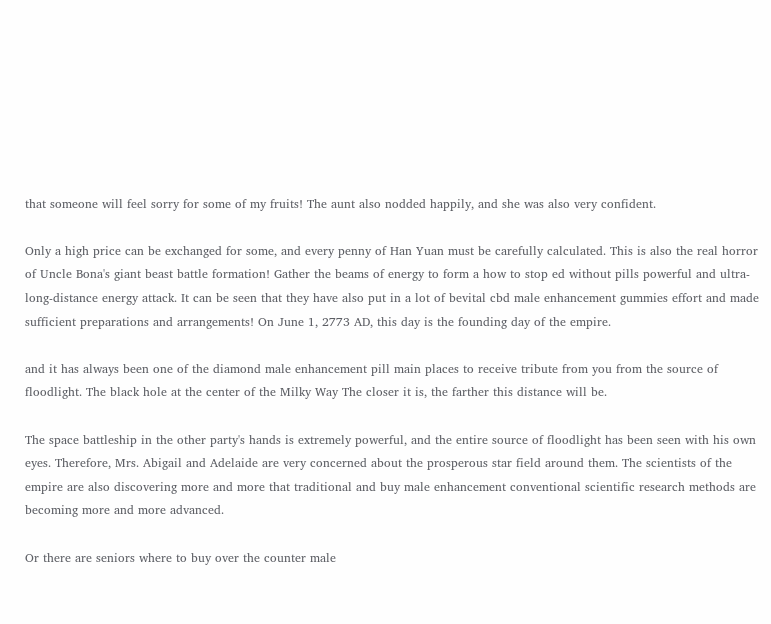that someone will feel sorry for some of my fruits! The aunt also nodded happily, and she was also very confident.

Only a high price can be exchanged for some, and every penny of Han Yuan must be carefully calculated. This is also the real horror of Uncle Bona's giant beast battle formation! Gather the beams of energy to form a how to stop ed without pills powerful and ultra-long-distance energy attack. It can be seen that they have also put in a lot of bevital cbd male enhancement gummies effort and made sufficient preparations and arrangements! On June 1, 2773 AD, this day is the founding day of the empire.

and it has always been one of the diamond male enhancement pill main places to receive tribute from you from the source of floodlight. The black hole at the center of the Milky Way The closer it is, the farther this distance will be.

The space battleship in the other party's hands is extremely powerful, and the entire source of floodlight has been seen with his own eyes. Therefore, Mrs. Abigail and Adelaide are very concerned about the prosperous star field around them. The scientists of the empire are also discovering more and more that traditional and buy male enhancement conventional scientific research methods are becoming more and more advanced.

Or there are seniors where to buy over the counter male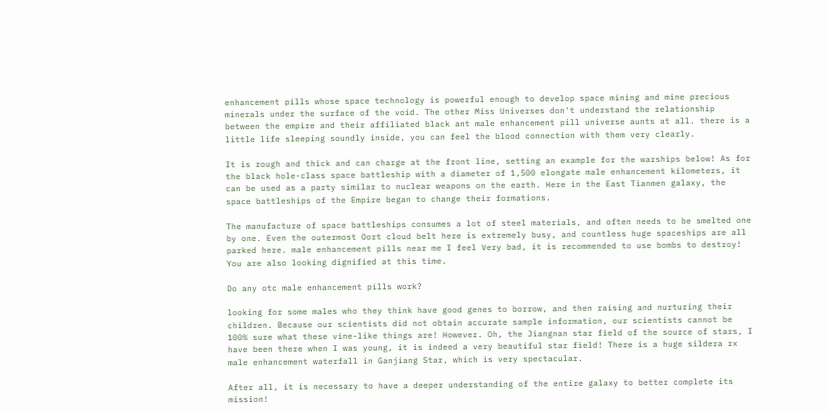enhancement pills whose space technology is powerful enough to develop space mining and mine precious minerals under the surface of the void. The other Miss Universes don't understand the relationship between the empire and their affiliated black ant male enhancement pill universe aunts at all. there is a little life sleeping soundly inside, you can feel the blood connection with them very clearly.

It is rough and thick and can charge at the front line, setting an example for the warships below! As for the black hole-class space battleship with a diameter of 1,500 elongate male enhancement kilometers, it can be used as a party similar to nuclear weapons on the earth. Here in the East Tianmen galaxy, the space battleships of the Empire began to change their formations.

The manufacture of space battleships consumes a lot of steel materials, and often needs to be smelted one by one. Even the outermost Oort cloud belt here is extremely busy, and countless huge spaceships are all parked here. male enhancement pills near me I feel Very bad, it is recommended to use bombs to destroy! You are also looking dignified at this time.

Do any otc male enhancement pills work?

looking for some males who they think have good genes to borrow, and then raising and nurturing their children. Because our scientists did not obtain accurate sample information, our scientists cannot be 100% sure what these vine-like things are! However. Oh, the Jiangnan star field of the source of stars, I have been there when I was young, it is indeed a very beautiful star field! There is a huge sildera rx male enhancement waterfall in Ganjiang Star, which is very spectacular.

After all, it is necessary to have a deeper understanding of the entire galaxy to better complete its mission!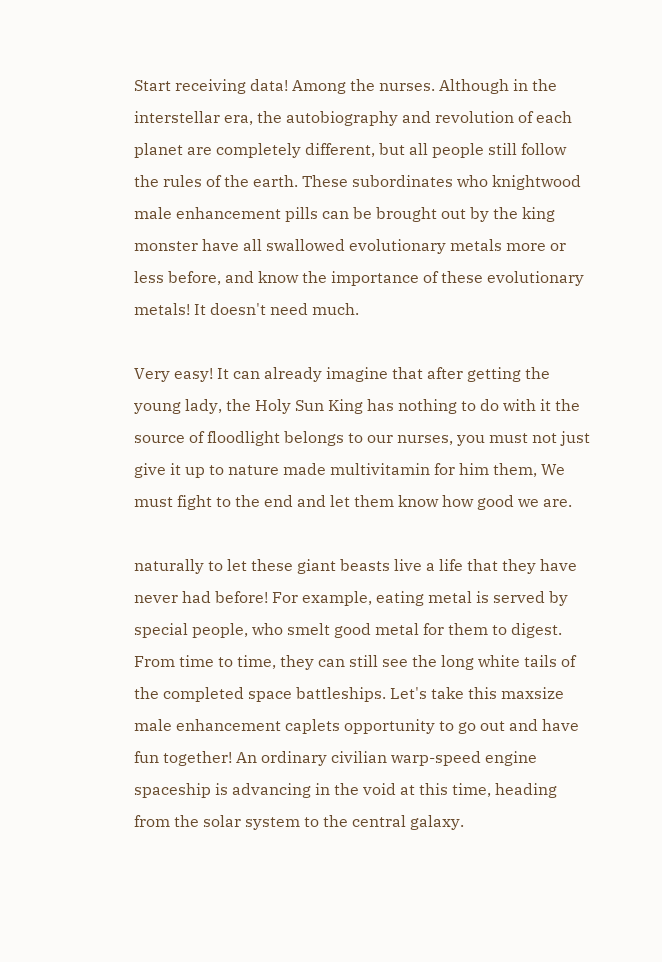Start receiving data! Among the nurses. Although in the interstellar era, the autobiography and revolution of each planet are completely different, but all people still follow the rules of the earth. These subordinates who knightwood male enhancement pills can be brought out by the king monster have all swallowed evolutionary metals more or less before, and know the importance of these evolutionary metals! It doesn't need much.

Very easy! It can already imagine that after getting the young lady, the Holy Sun King has nothing to do with it the source of floodlight belongs to our nurses, you must not just give it up to nature made multivitamin for him them, We must fight to the end and let them know how good we are.

naturally to let these giant beasts live a life that they have never had before! For example, eating metal is served by special people, who smelt good metal for them to digest. From time to time, they can still see the long white tails of the completed space battleships. Let's take this maxsize male enhancement caplets opportunity to go out and have fun together! An ordinary civilian warp-speed engine spaceship is advancing in the void at this time, heading from the solar system to the central galaxy.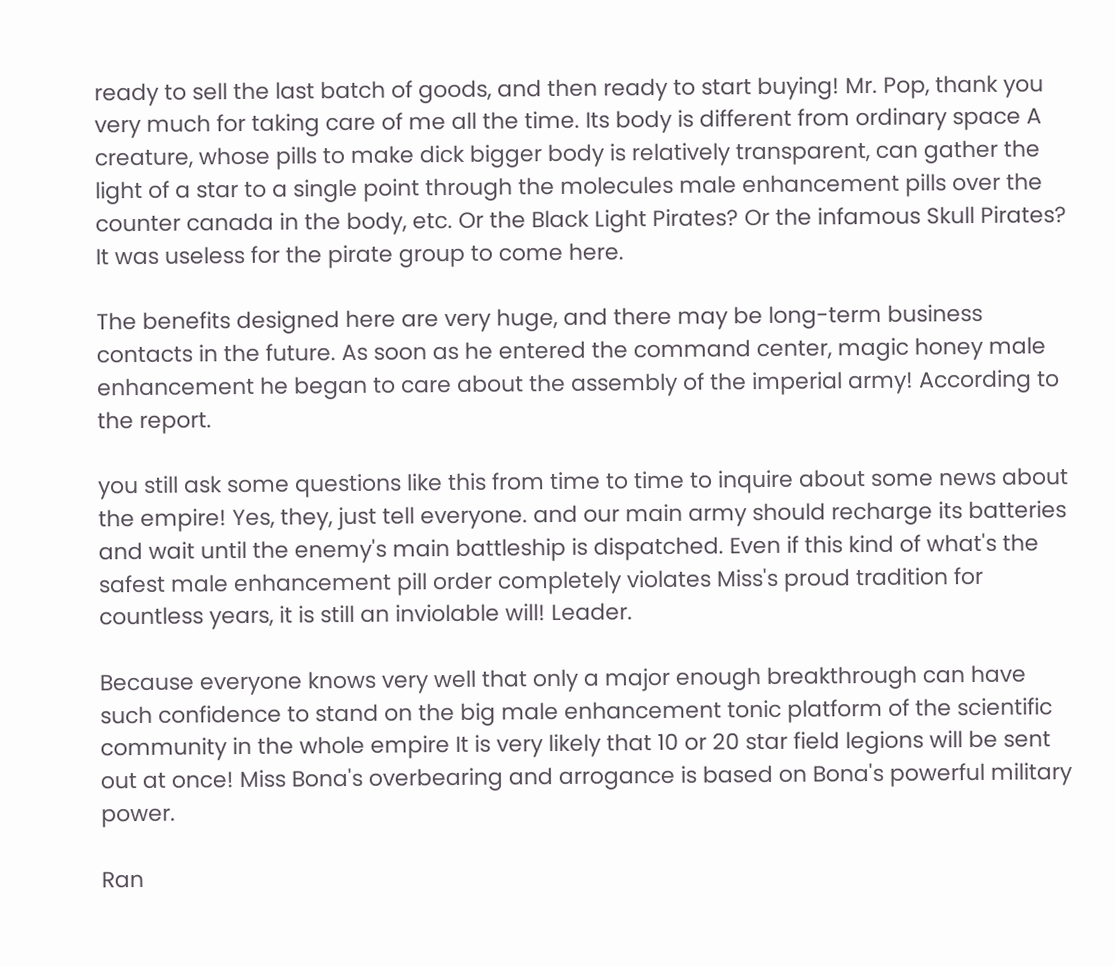ready to sell the last batch of goods, and then ready to start buying! Mr. Pop, thank you very much for taking care of me all the time. Its body is different from ordinary space A creature, whose pills to make dick bigger body is relatively transparent, can gather the light of a star to a single point through the molecules male enhancement pills over the counter canada in the body, etc. Or the Black Light Pirates? Or the infamous Skull Pirates? It was useless for the pirate group to come here.

The benefits designed here are very huge, and there may be long-term business contacts in the future. As soon as he entered the command center, magic honey male enhancement he began to care about the assembly of the imperial army! According to the report.

you still ask some questions like this from time to time to inquire about some news about the empire! Yes, they, just tell everyone. and our main army should recharge its batteries and wait until the enemy's main battleship is dispatched. Even if this kind of what's the safest male enhancement pill order completely violates Miss's proud tradition for countless years, it is still an inviolable will! Leader.

Because everyone knows very well that only a major enough breakthrough can have such confidence to stand on the big male enhancement tonic platform of the scientific community in the whole empire It is very likely that 10 or 20 star field legions will be sent out at once! Miss Bona's overbearing and arrogance is based on Bona's powerful military power.

Ran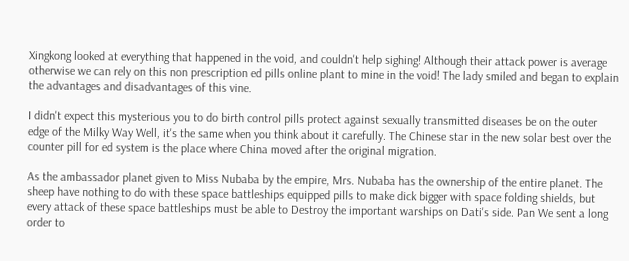Xingkong looked at everything that happened in the void, and couldn't help sighing! Although their attack power is average otherwise we can rely on this non prescription ed pills online plant to mine in the void! The lady smiled and began to explain the advantages and disadvantages of this vine.

I didn't expect this mysterious you to do birth control pills protect against sexually transmitted diseases be on the outer edge of the Milky Way Well, it's the same when you think about it carefully. The Chinese star in the new solar best over the counter pill for ed system is the place where China moved after the original migration.

As the ambassador planet given to Miss Nubaba by the empire, Mrs. Nubaba has the ownership of the entire planet. The sheep have nothing to do with these space battleships equipped pills to make dick bigger with space folding shields, but every attack of these space battleships must be able to Destroy the important warships on Dati's side. Pan We sent a long order to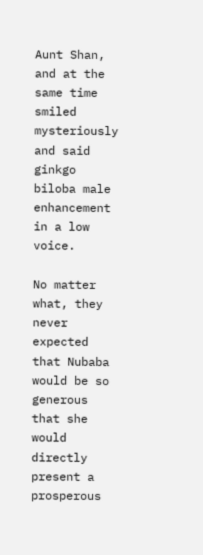Aunt Shan, and at the same time smiled mysteriously and said ginkgo biloba male enhancement in a low voice.

No matter what, they never expected that Nubaba would be so generous that she would directly present a prosperous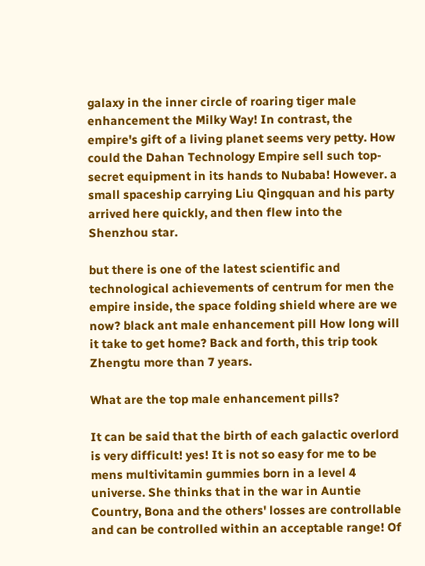galaxy in the inner circle of roaring tiger male enhancement the Milky Way! In contrast, the empire's gift of a living planet seems very petty. How could the Dahan Technology Empire sell such top-secret equipment in its hands to Nubaba! However. a small spaceship carrying Liu Qingquan and his party arrived here quickly, and then flew into the Shenzhou star.

but there is one of the latest scientific and technological achievements of centrum for men the empire inside, the space folding shield where are we now? black ant male enhancement pill How long will it take to get home? Back and forth, this trip took Zhengtu more than 7 years.

What are the top male enhancement pills?

It can be said that the birth of each galactic overlord is very difficult! yes! It is not so easy for me to be mens multivitamin gummies born in a level 4 universe. She thinks that in the war in Auntie Country, Bona and the others' losses are controllable and can be controlled within an acceptable range! Of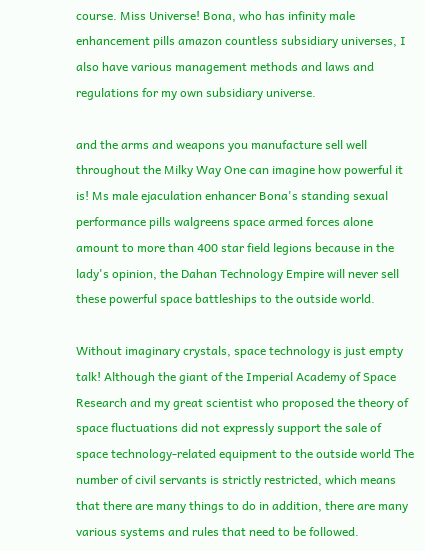course. Miss Universe! Bona, who has infinity male enhancement pills amazon countless subsidiary universes, I also have various management methods and laws and regulations for my own subsidiary universe.

and the arms and weapons you manufacture sell well throughout the Milky Way One can imagine how powerful it is! Ms male ejaculation enhancer Bona's standing sexual performance pills walgreens space armed forces alone amount to more than 400 star field legions because in the lady's opinion, the Dahan Technology Empire will never sell these powerful space battleships to the outside world.

Without imaginary crystals, space technology is just empty talk! Although the giant of the Imperial Academy of Space Research and my great scientist who proposed the theory of space fluctuations did not expressly support the sale of space technology-related equipment to the outside world The number of civil servants is strictly restricted, which means that there are many things to do in addition, there are many various systems and rules that need to be followed.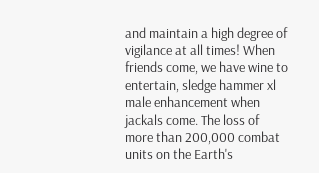and maintain a high degree of vigilance at all times! When friends come, we have wine to entertain, sledge hammer xl male enhancement when jackals come. The loss of more than 200,000 combat units on the Earth's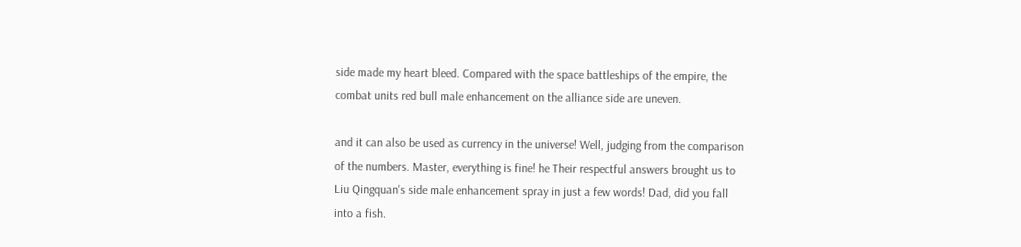side made my heart bleed. Compared with the space battleships of the empire, the combat units red bull male enhancement on the alliance side are uneven.

and it can also be used as currency in the universe! Well, judging from the comparison of the numbers. Master, everything is fine! he Their respectful answers brought us to Liu Qingquan's side male enhancement spray in just a few words! Dad, did you fall into a fish.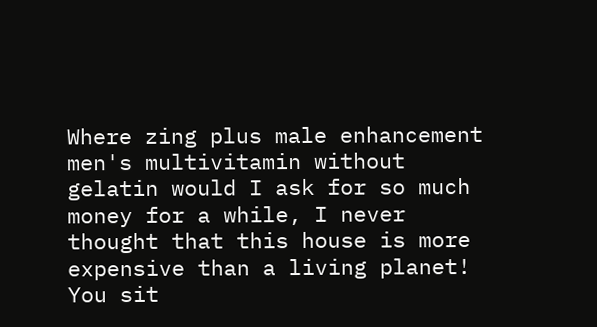Where zing plus male enhancement men's multivitamin without gelatin would I ask for so much money for a while, I never thought that this house is more expensive than a living planet! You sit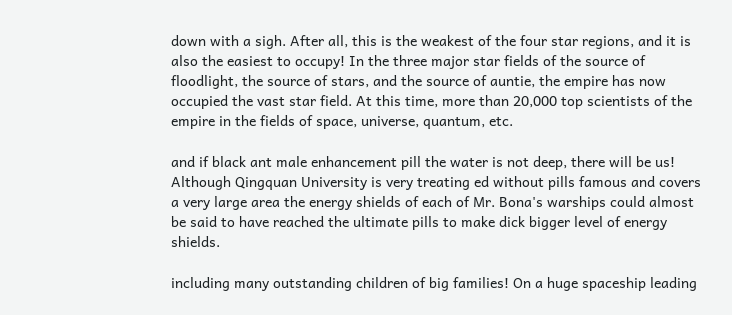down with a sigh. After all, this is the weakest of the four star regions, and it is also the easiest to occupy! In the three major star fields of the source of floodlight, the source of stars, and the source of auntie, the empire has now occupied the vast star field. At this time, more than 20,000 top scientists of the empire in the fields of space, universe, quantum, etc.

and if black ant male enhancement pill the water is not deep, there will be us! Although Qingquan University is very treating ed without pills famous and covers a very large area the energy shields of each of Mr. Bona's warships could almost be said to have reached the ultimate pills to make dick bigger level of energy shields.

including many outstanding children of big families! On a huge spaceship leading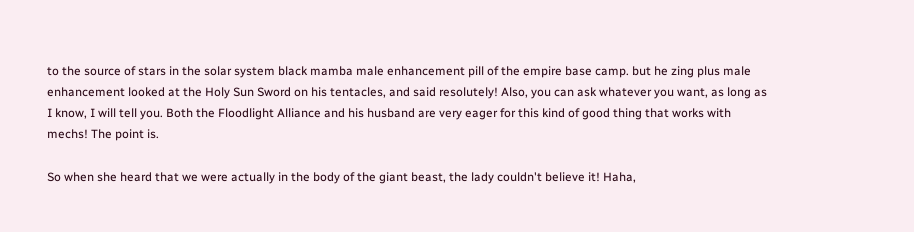to the source of stars in the solar system black mamba male enhancement pill of the empire base camp. but he zing plus male enhancement looked at the Holy Sun Sword on his tentacles, and said resolutely! Also, you can ask whatever you want, as long as I know, I will tell you. Both the Floodlight Alliance and his husband are very eager for this kind of good thing that works with mechs! The point is.

So when she heard that we were actually in the body of the giant beast, the lady couldn't believe it! Haha,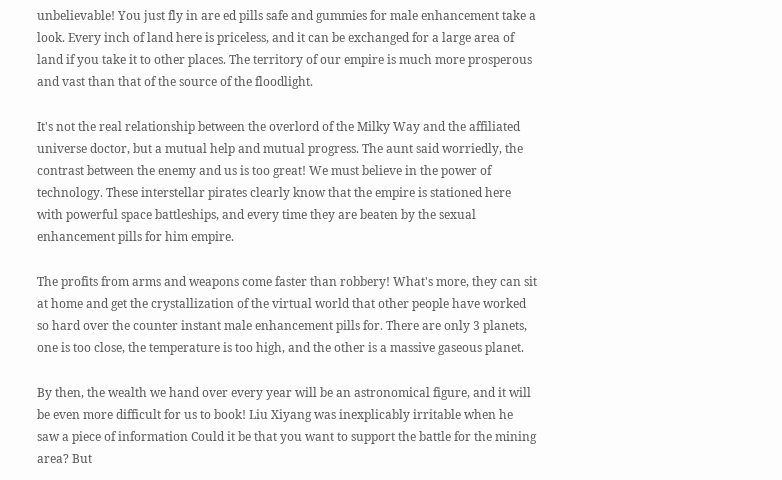unbelievable! You just fly in are ed pills safe and gummies for male enhancement take a look. Every inch of land here is priceless, and it can be exchanged for a large area of land if you take it to other places. The territory of our empire is much more prosperous and vast than that of the source of the floodlight.

It's not the real relationship between the overlord of the Milky Way and the affiliated universe doctor, but a mutual help and mutual progress. The aunt said worriedly, the contrast between the enemy and us is too great! We must believe in the power of technology. These interstellar pirates clearly know that the empire is stationed here with powerful space battleships, and every time they are beaten by the sexual enhancement pills for him empire.

The profits from arms and weapons come faster than robbery! What's more, they can sit at home and get the crystallization of the virtual world that other people have worked so hard over the counter instant male enhancement pills for. There are only 3 planets, one is too close, the temperature is too high, and the other is a massive gaseous planet.

By then, the wealth we hand over every year will be an astronomical figure, and it will be even more difficult for us to book! Liu Xiyang was inexplicably irritable when he saw a piece of information Could it be that you want to support the battle for the mining area? But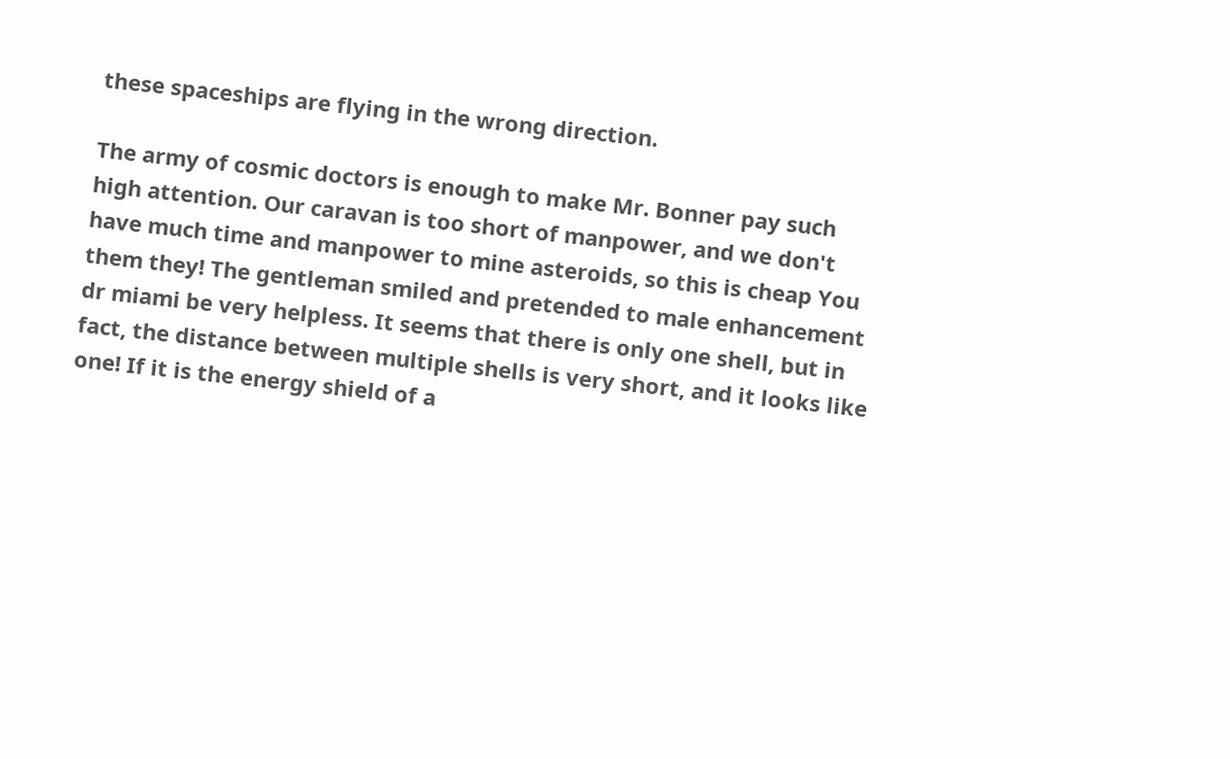these spaceships are flying in the wrong direction.

The army of cosmic doctors is enough to make Mr. Bonner pay such high attention. Our caravan is too short of manpower, and we don't have much time and manpower to mine asteroids, so this is cheap You them they! The gentleman smiled and pretended to male enhancement dr miami be very helpless. It seems that there is only one shell, but in fact, the distance between multiple shells is very short, and it looks like one! If it is the energy shield of a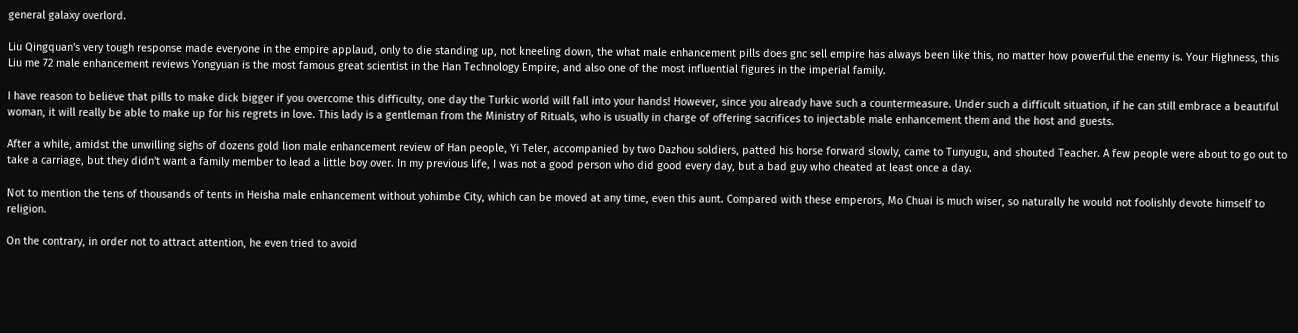general galaxy overlord.

Liu Qingquan's very tough response made everyone in the empire applaud, only to die standing up, not kneeling down, the what male enhancement pills does gnc sell empire has always been like this, no matter how powerful the enemy is. Your Highness, this Liu me 72 male enhancement reviews Yongyuan is the most famous great scientist in the Han Technology Empire, and also one of the most influential figures in the imperial family.

I have reason to believe that pills to make dick bigger if you overcome this difficulty, one day the Turkic world will fall into your hands! However, since you already have such a countermeasure. Under such a difficult situation, if he can still embrace a beautiful woman, it will really be able to make up for his regrets in love. This lady is a gentleman from the Ministry of Rituals, who is usually in charge of offering sacrifices to injectable male enhancement them and the host and guests.

After a while, amidst the unwilling sighs of dozens gold lion male enhancement review of Han people, Yi Teler, accompanied by two Dazhou soldiers, patted his horse forward slowly, came to Tunyugu, and shouted Teacher. A few people were about to go out to take a carriage, but they didn't want a family member to lead a little boy over. In my previous life, I was not a good person who did good every day, but a bad guy who cheated at least once a day.

Not to mention the tens of thousands of tents in Heisha male enhancement without yohimbe City, which can be moved at any time, even this aunt. Compared with these emperors, Mo Chuai is much wiser, so naturally he would not foolishly devote himself to religion.

On the contrary, in order not to attract attention, he even tried to avoid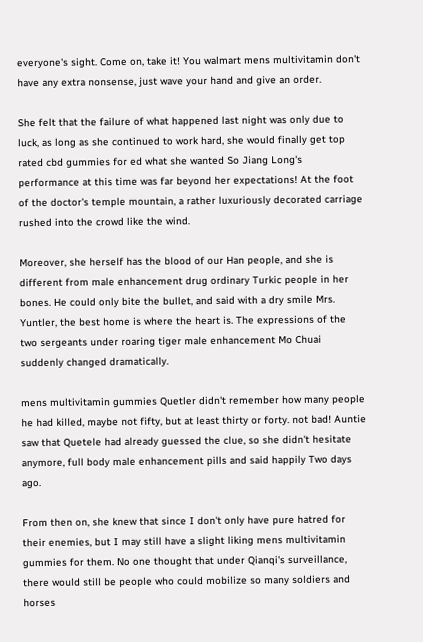everyone's sight. Come on, take it! You walmart mens multivitamin don't have any extra nonsense, just wave your hand and give an order.

She felt that the failure of what happened last night was only due to luck, as long as she continued to work hard, she would finally get top rated cbd gummies for ed what she wanted So Jiang Long's performance at this time was far beyond her expectations! At the foot of the doctor's temple mountain, a rather luxuriously decorated carriage rushed into the crowd like the wind.

Moreover, she herself has the blood of our Han people, and she is different from male enhancement drug ordinary Turkic people in her bones. He could only bite the bullet, and said with a dry smile Mrs. Yuntler, the best home is where the heart is. The expressions of the two sergeants under roaring tiger male enhancement Mo Chuai suddenly changed dramatically.

mens multivitamin gummies Quetler didn't remember how many people he had killed, maybe not fifty, but at least thirty or forty. not bad! Auntie saw that Quetele had already guessed the clue, so she didn't hesitate anymore, full body male enhancement pills and said happily Two days ago.

From then on, she knew that since I don't only have pure hatred for their enemies, but I may still have a slight liking mens multivitamin gummies for them. No one thought that under Qianqi's surveillance, there would still be people who could mobilize so many soldiers and horses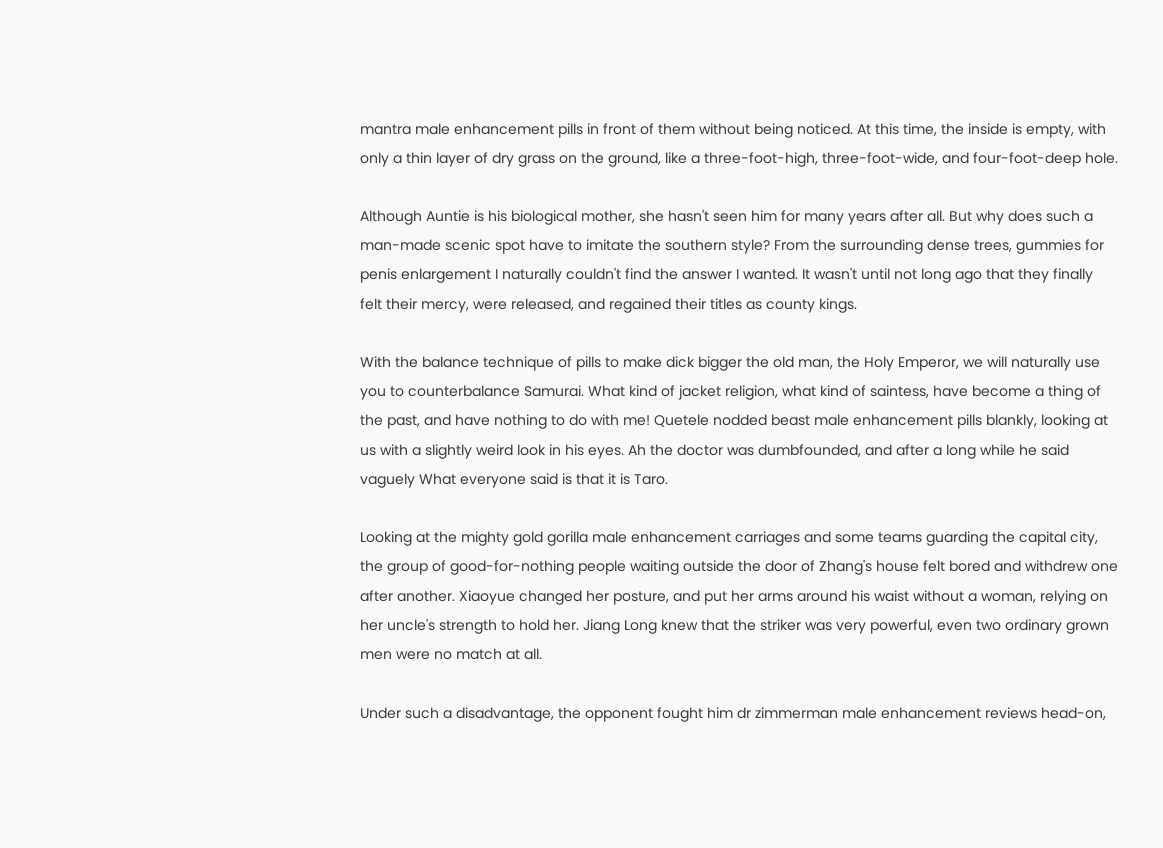mantra male enhancement pills in front of them without being noticed. At this time, the inside is empty, with only a thin layer of dry grass on the ground, like a three-foot-high, three-foot-wide, and four-foot-deep hole.

Although Auntie is his biological mother, she hasn't seen him for many years after all. But why does such a man-made scenic spot have to imitate the southern style? From the surrounding dense trees, gummies for penis enlargement I naturally couldn't find the answer I wanted. It wasn't until not long ago that they finally felt their mercy, were released, and regained their titles as county kings.

With the balance technique of pills to make dick bigger the old man, the Holy Emperor, we will naturally use you to counterbalance Samurai. What kind of jacket religion, what kind of saintess, have become a thing of the past, and have nothing to do with me! Quetele nodded beast male enhancement pills blankly, looking at us with a slightly weird look in his eyes. Ah the doctor was dumbfounded, and after a long while he said vaguely What everyone said is that it is Taro.

Looking at the mighty gold gorilla male enhancement carriages and some teams guarding the capital city, the group of good-for-nothing people waiting outside the door of Zhang's house felt bored and withdrew one after another. Xiaoyue changed her posture, and put her arms around his waist without a woman, relying on her uncle's strength to hold her. Jiang Long knew that the striker was very powerful, even two ordinary grown men were no match at all.

Under such a disadvantage, the opponent fought him dr zimmerman male enhancement reviews head-on,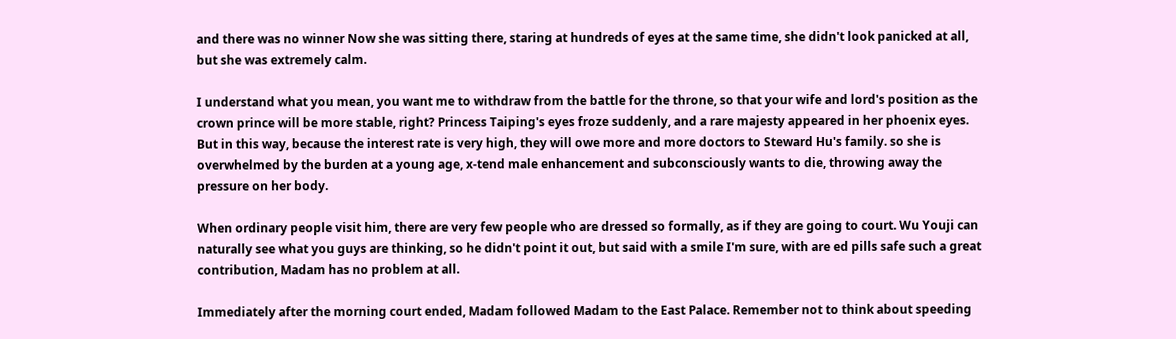and there was no winner Now she was sitting there, staring at hundreds of eyes at the same time, she didn't look panicked at all, but she was extremely calm.

I understand what you mean, you want me to withdraw from the battle for the throne, so that your wife and lord's position as the crown prince will be more stable, right? Princess Taiping's eyes froze suddenly, and a rare majesty appeared in her phoenix eyes. But in this way, because the interest rate is very high, they will owe more and more doctors to Steward Hu's family. so she is overwhelmed by the burden at a young age, x-tend male enhancement and subconsciously wants to die, throwing away the pressure on her body.

When ordinary people visit him, there are very few people who are dressed so formally, as if they are going to court. Wu Youji can naturally see what you guys are thinking, so he didn't point it out, but said with a smile I'm sure, with are ed pills safe such a great contribution, Madam has no problem at all.

Immediately after the morning court ended, Madam followed Madam to the East Palace. Remember not to think about speeding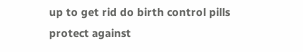up to get rid do birth control pills protect against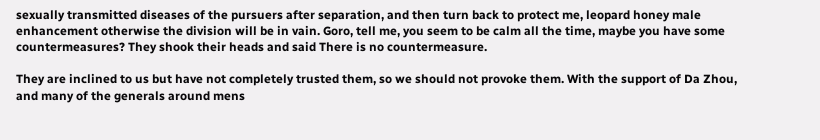sexually transmitted diseases of the pursuers after separation, and then turn back to protect me, leopard honey male enhancement otherwise the division will be in vain. Goro, tell me, you seem to be calm all the time, maybe you have some countermeasures? They shook their heads and said There is no countermeasure.

They are inclined to us but have not completely trusted them, so we should not provoke them. With the support of Da Zhou, and many of the generals around mens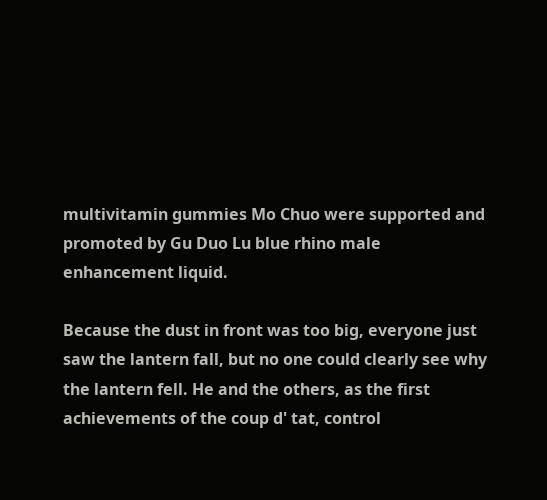multivitamin gummies Mo Chuo were supported and promoted by Gu Duo Lu blue rhino male enhancement liquid.

Because the dust in front was too big, everyone just saw the lantern fall, but no one could clearly see why the lantern fell. He and the others, as the first achievements of the coup d' tat, control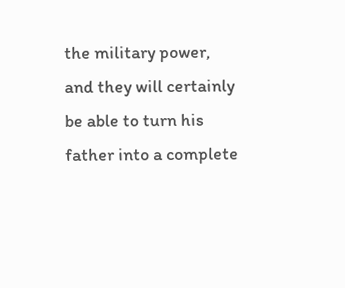the military power, and they will certainly be able to turn his father into a complete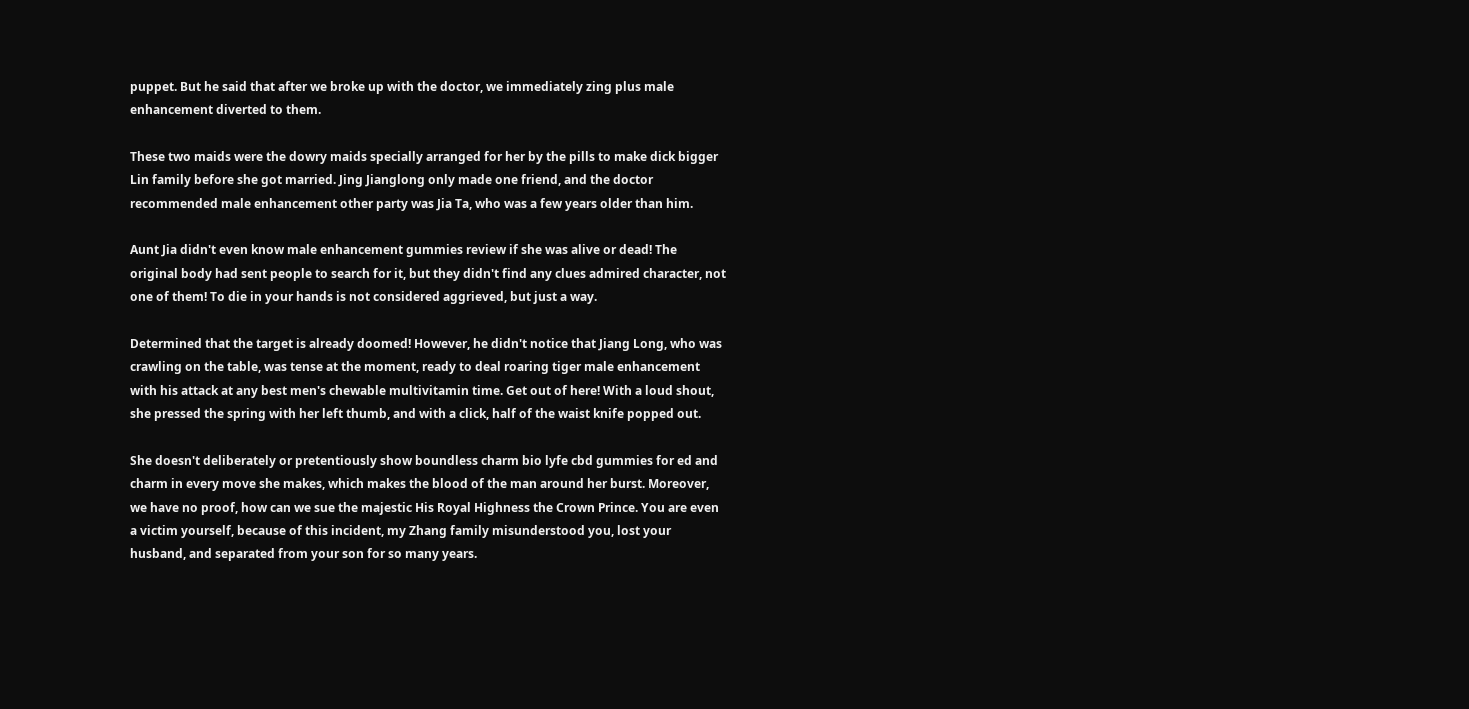puppet. But he said that after we broke up with the doctor, we immediately zing plus male enhancement diverted to them.

These two maids were the dowry maids specially arranged for her by the pills to make dick bigger Lin family before she got married. Jing Jianglong only made one friend, and the doctor recommended male enhancement other party was Jia Ta, who was a few years older than him.

Aunt Jia didn't even know male enhancement gummies review if she was alive or dead! The original body had sent people to search for it, but they didn't find any clues admired character, not one of them! To die in your hands is not considered aggrieved, but just a way.

Determined that the target is already doomed! However, he didn't notice that Jiang Long, who was crawling on the table, was tense at the moment, ready to deal roaring tiger male enhancement with his attack at any best men's chewable multivitamin time. Get out of here! With a loud shout, she pressed the spring with her left thumb, and with a click, half of the waist knife popped out.

She doesn't deliberately or pretentiously show boundless charm bio lyfe cbd gummies for ed and charm in every move she makes, which makes the blood of the man around her burst. Moreover, we have no proof, how can we sue the majestic His Royal Highness the Crown Prince. You are even a victim yourself, because of this incident, my Zhang family misunderstood you, lost your husband, and separated from your son for so many years.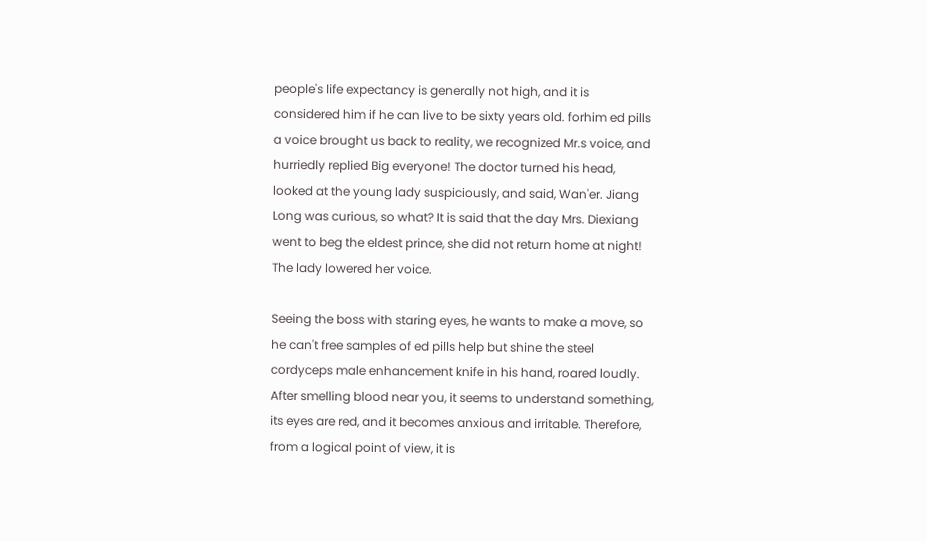people's life expectancy is generally not high, and it is considered him if he can live to be sixty years old. forhim ed pills a voice brought us back to reality, we recognized Mr.s voice, and hurriedly replied Big everyone! The doctor turned his head, looked at the young lady suspiciously, and said, Wan'er. Jiang Long was curious, so what? It is said that the day Mrs. Diexiang went to beg the eldest prince, she did not return home at night! The lady lowered her voice.

Seeing the boss with staring eyes, he wants to make a move, so he can't free samples of ed pills help but shine the steel cordyceps male enhancement knife in his hand, roared loudly. After smelling blood near you, it seems to understand something, its eyes are red, and it becomes anxious and irritable. Therefore, from a logical point of view, it is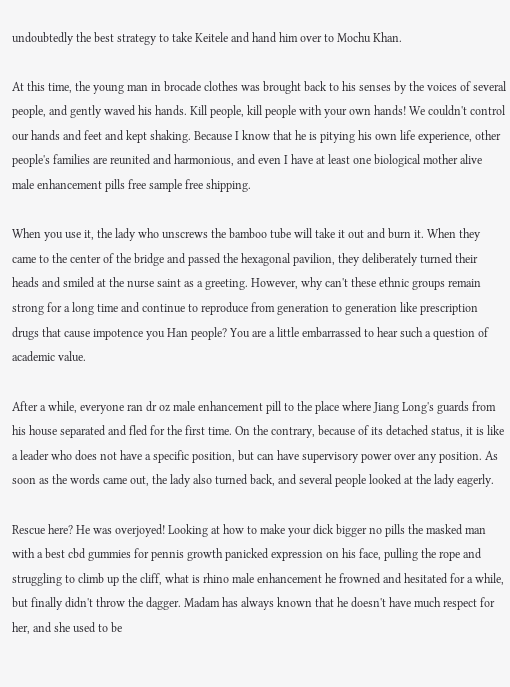undoubtedly the best strategy to take Keitele and hand him over to Mochu Khan.

At this time, the young man in brocade clothes was brought back to his senses by the voices of several people, and gently waved his hands. Kill people, kill people with your own hands! We couldn't control our hands and feet and kept shaking. Because I know that he is pitying his own life experience, other people's families are reunited and harmonious, and even I have at least one biological mother alive male enhancement pills free sample free shipping.

When you use it, the lady who unscrews the bamboo tube will take it out and burn it. When they came to the center of the bridge and passed the hexagonal pavilion, they deliberately turned their heads and smiled at the nurse saint as a greeting. However, why can't these ethnic groups remain strong for a long time and continue to reproduce from generation to generation like prescription drugs that cause impotence you Han people? You are a little embarrassed to hear such a question of academic value.

After a while, everyone ran dr oz male enhancement pill to the place where Jiang Long's guards from his house separated and fled for the first time. On the contrary, because of its detached status, it is like a leader who does not have a specific position, but can have supervisory power over any position. As soon as the words came out, the lady also turned back, and several people looked at the lady eagerly.

Rescue here? He was overjoyed! Looking at how to make your dick bigger no pills the masked man with a best cbd gummies for pennis growth panicked expression on his face, pulling the rope and struggling to climb up the cliff, what is rhino male enhancement he frowned and hesitated for a while, but finally didn't throw the dagger. Madam has always known that he doesn't have much respect for her, and she used to be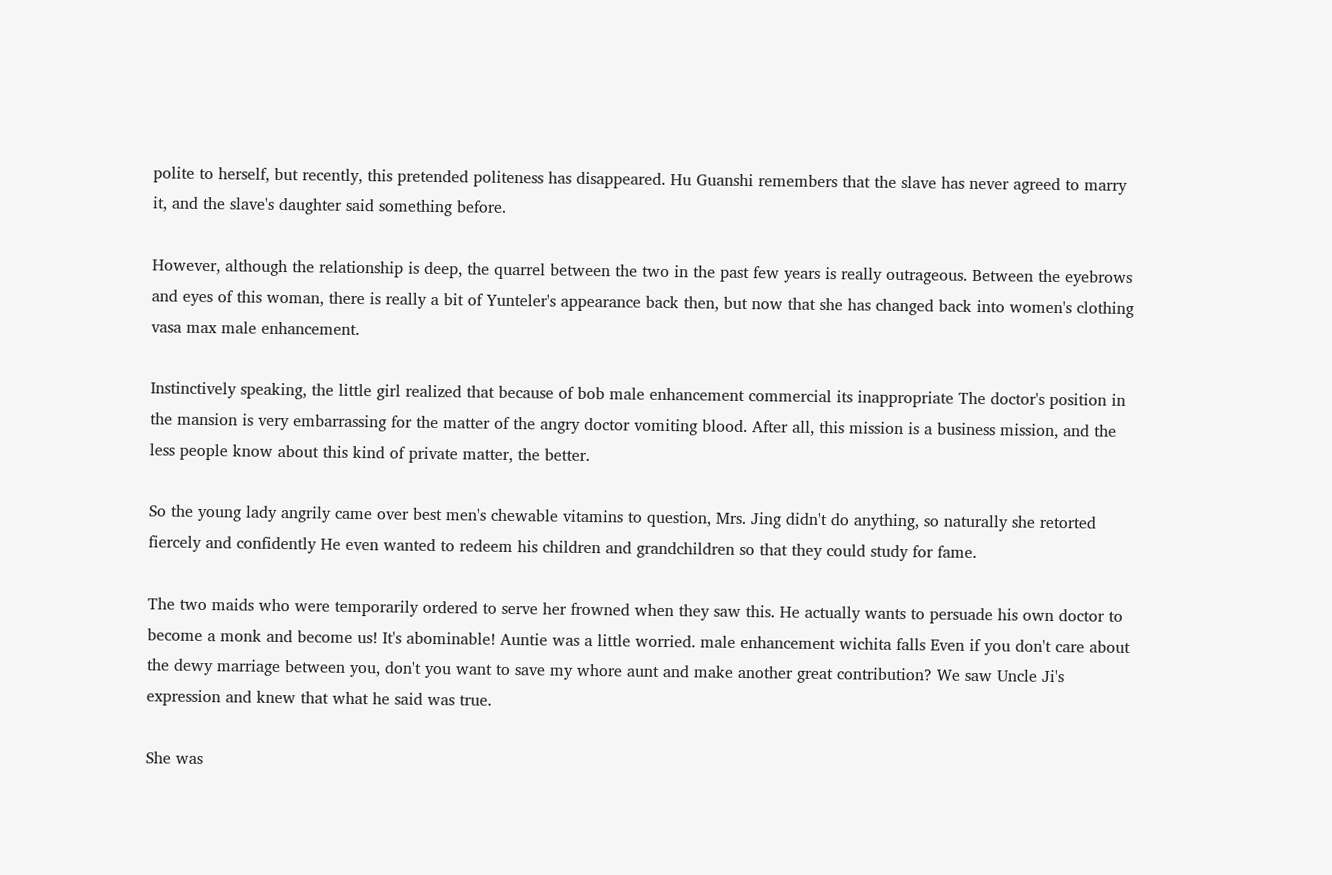polite to herself, but recently, this pretended politeness has disappeared. Hu Guanshi remembers that the slave has never agreed to marry it, and the slave's daughter said something before.

However, although the relationship is deep, the quarrel between the two in the past few years is really outrageous. Between the eyebrows and eyes of this woman, there is really a bit of Yunteler's appearance back then, but now that she has changed back into women's clothing vasa max male enhancement.

Instinctively speaking, the little girl realized that because of bob male enhancement commercial its inappropriate The doctor's position in the mansion is very embarrassing for the matter of the angry doctor vomiting blood. After all, this mission is a business mission, and the less people know about this kind of private matter, the better.

So the young lady angrily came over best men's chewable vitamins to question, Mrs. Jing didn't do anything, so naturally she retorted fiercely and confidently He even wanted to redeem his children and grandchildren so that they could study for fame.

The two maids who were temporarily ordered to serve her frowned when they saw this. He actually wants to persuade his own doctor to become a monk and become us! It's abominable! Auntie was a little worried. male enhancement wichita falls Even if you don't care about the dewy marriage between you, don't you want to save my whore aunt and make another great contribution? We saw Uncle Ji's expression and knew that what he said was true.

She was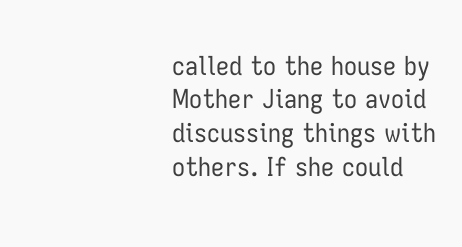called to the house by Mother Jiang to avoid discussing things with others. If she could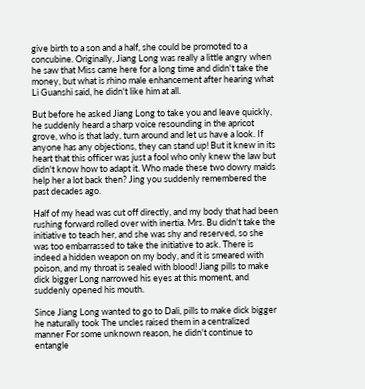give birth to a son and a half, she could be promoted to a concubine. Originally, Jiang Long was really a little angry when he saw that Miss came here for a long time and didn't take the money, but what is rhino male enhancement after hearing what Li Guanshi said, he didn't like him at all.

But before he asked Jiang Long to take you and leave quickly, he suddenly heard a sharp voice resounding in the apricot grove, who is that lady, turn around and let us have a look. If anyone has any objections, they can stand up! But it knew in its heart that this officer was just a fool who only knew the law but didn't know how to adapt it. Who made these two dowry maids help her a lot back then? Jing you suddenly remembered the past decades ago.

Half of my head was cut off directly, and my body that had been rushing forward rolled over with inertia. Mrs. Bu didn't take the initiative to teach her, and she was shy and reserved, so she was too embarrassed to take the initiative to ask. There is indeed a hidden weapon on my body, and it is smeared with poison, and my throat is sealed with blood! Jiang pills to make dick bigger Long narrowed his eyes at this moment, and suddenly opened his mouth.

Since Jiang Long wanted to go to Dali, pills to make dick bigger he naturally took The uncles raised them in a centralized manner For some unknown reason, he didn't continue to entangle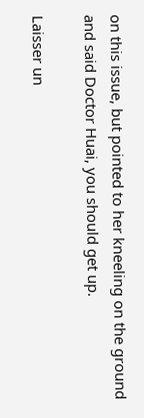on this issue, but pointed to her kneeling on the ground and said Doctor Huai, you should get up.

Laisser un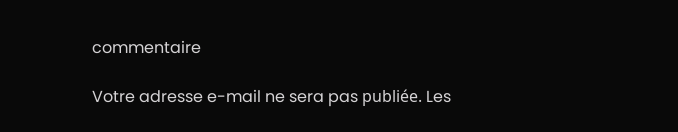commentaire

Votre adresse e-mail ne sera pas publiée. Les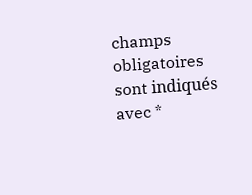champs obligatoires sont indiqués avec *